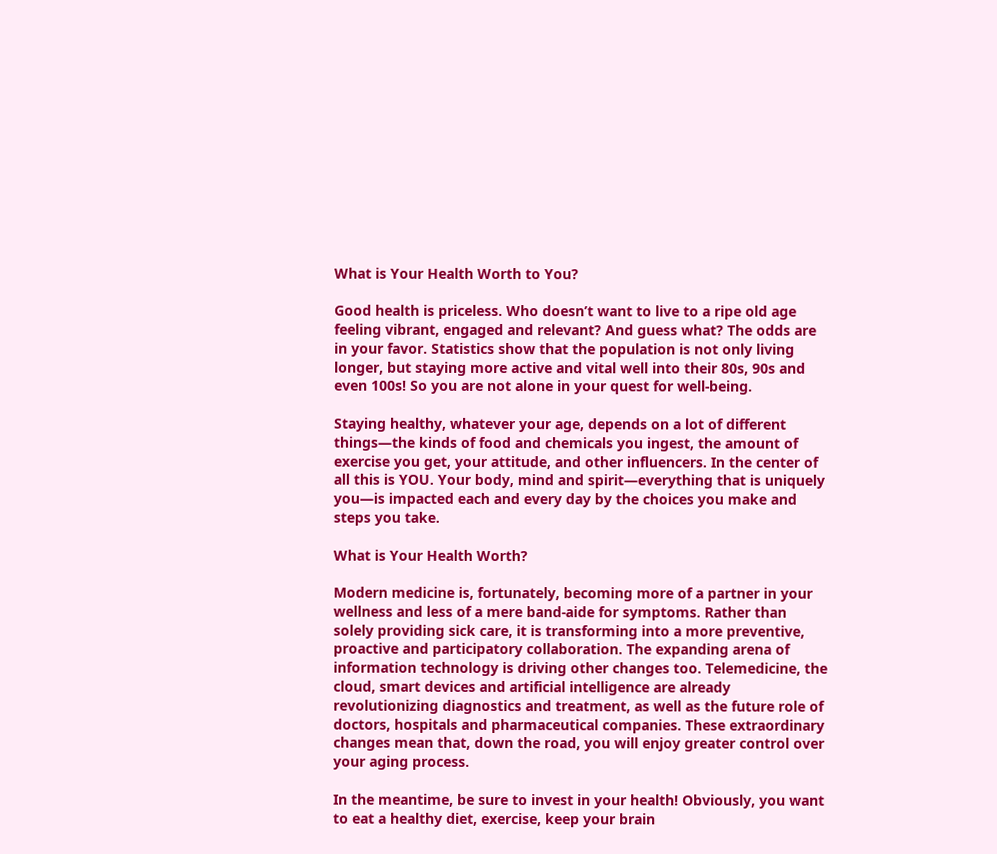What is Your Health Worth to You?

Good health is priceless. Who doesn’t want to live to a ripe old age feeling vibrant, engaged and relevant? And guess what? The odds are in your favor. Statistics show that the population is not only living longer, but staying more active and vital well into their 80s, 90s and even 100s! So you are not alone in your quest for well-being.

Staying healthy, whatever your age, depends on a lot of different things—the kinds of food and chemicals you ingest, the amount of exercise you get, your attitude, and other influencers. In the center of all this is YOU. Your body, mind and spirit—everything that is uniquely you—is impacted each and every day by the choices you make and steps you take.

What is Your Health Worth?

Modern medicine is, fortunately, becoming more of a partner in your wellness and less of a mere band-aide for symptoms. Rather than solely providing sick care, it is transforming into a more preventive, proactive and participatory collaboration. The expanding arena of information technology is driving other changes too. Telemedicine, the cloud, smart devices and artificial intelligence are already revolutionizing diagnostics and treatment, as well as the future role of doctors, hospitals and pharmaceutical companies. These extraordinary changes mean that, down the road, you will enjoy greater control over your aging process.

In the meantime, be sure to invest in your health! Obviously, you want to eat a healthy diet, exercise, keep your brain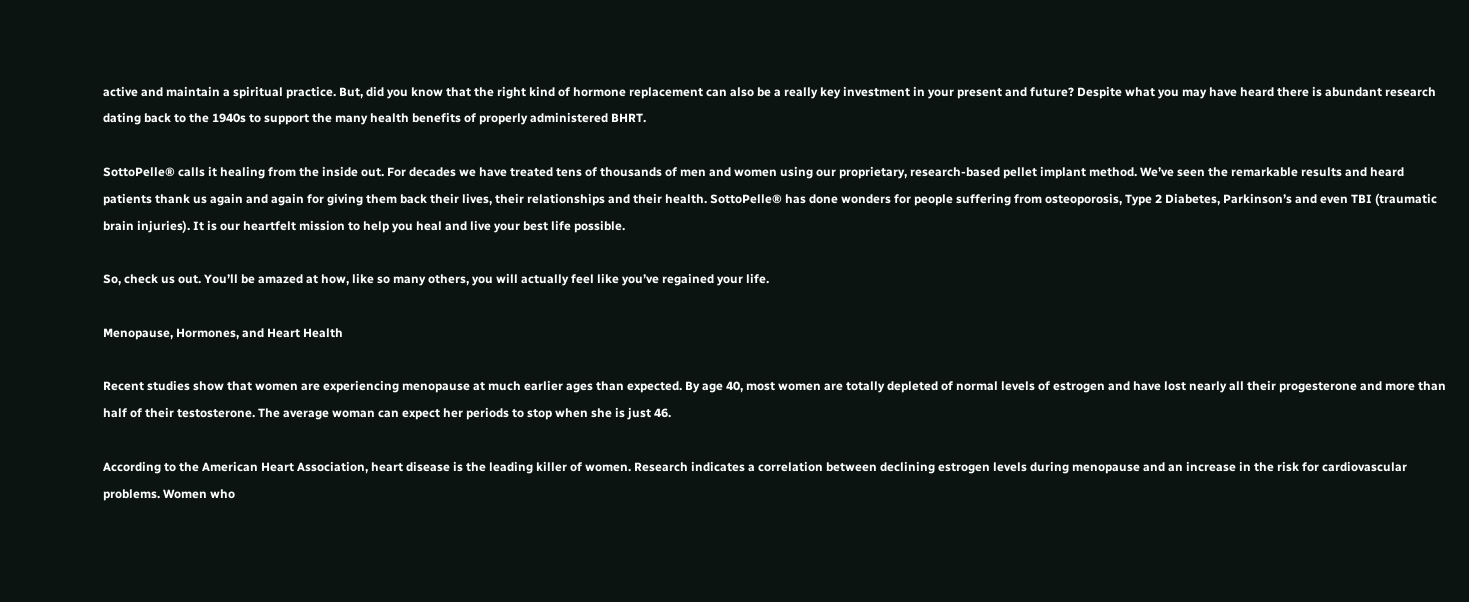active and maintain a spiritual practice. But, did you know that the right kind of hormone replacement can also be a really key investment in your present and future? Despite what you may have heard there is abundant research dating back to the 1940s to support the many health benefits of properly administered BHRT.

SottoPelle® calls it healing from the inside out. For decades we have treated tens of thousands of men and women using our proprietary, research-based pellet implant method. We’ve seen the remarkable results and heard patients thank us again and again for giving them back their lives, their relationships and their health. SottoPelle® has done wonders for people suffering from osteoporosis, Type 2 Diabetes, Parkinson’s and even TBI (traumatic brain injuries). It is our heartfelt mission to help you heal and live your best life possible.

So, check us out. You’ll be amazed at how, like so many others, you will actually feel like you’ve regained your life.

Menopause, Hormones, and Heart Health

Recent studies show that women are experiencing menopause at much earlier ages than expected. By age 40, most women are totally depleted of normal levels of estrogen and have lost nearly all their progesterone and more than half of their testosterone. The average woman can expect her periods to stop when she is just 46.

According to the American Heart Association, heart disease is the leading killer of women. Research indicates a correlation between declining estrogen levels during menopause and an increase in the risk for cardiovascular problems. Women who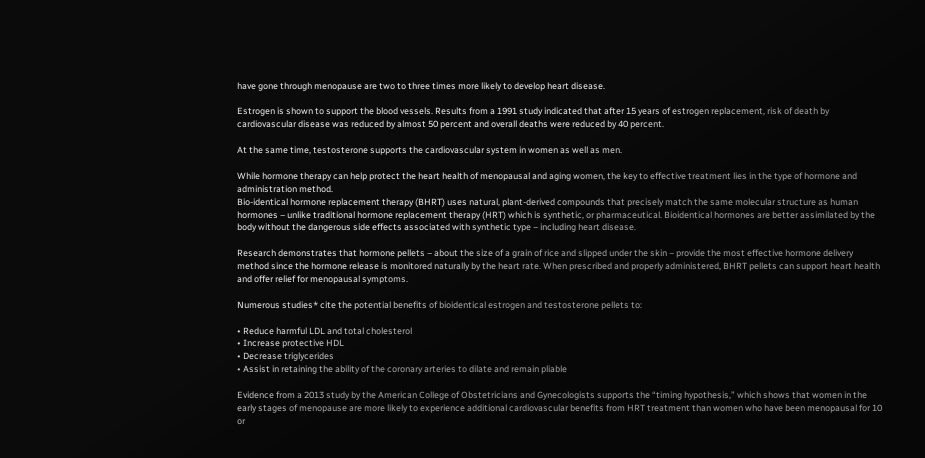have gone through menopause are two to three times more likely to develop heart disease.

Estrogen is shown to support the blood vessels. Results from a 1991 study indicated that after 15 years of estrogen replacement, risk of death by cardiovascular disease was reduced by almost 50 percent and overall deaths were reduced by 40 percent.

At the same time, testosterone supports the cardiovascular system in women as well as men.

While hormone therapy can help protect the heart health of menopausal and aging women, the key to effective treatment lies in the type of hormone and administration method.
Bio-identical hormone replacement therapy (BHRT) uses natural, plant-derived compounds that precisely match the same molecular structure as human hormones – unlike traditional hormone replacement therapy (HRT) which is synthetic, or pharmaceutical. Bioidentical hormones are better assimilated by the body without the dangerous side effects associated with synthetic type – including heart disease.

Research demonstrates that hormone pellets – about the size of a grain of rice and slipped under the skin – provide the most effective hormone delivery method since the hormone release is monitored naturally by the heart rate. When prescribed and properly administered, BHRT pellets can support heart health and offer relief for menopausal symptoms.

Numerous studies* cite the potential benefits of bioidentical estrogen and testosterone pellets to:

• Reduce harmful LDL and total cholesterol
• Increase protective HDL
• Decrease triglycerides
• Assist in retaining the ability of the coronary arteries to dilate and remain pliable

Evidence from a 2013 study by the American College of Obstetricians and Gynecologists supports the “timing hypothesis,” which shows that women in the early stages of menopause are more likely to experience additional cardiovascular benefits from HRT treatment than women who have been menopausal for 10 or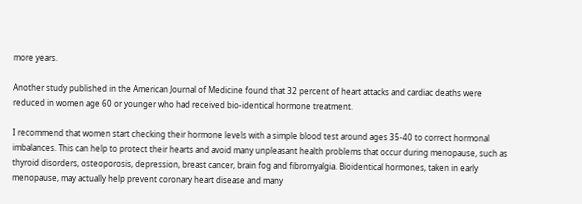more years.

Another study published in the American Journal of Medicine found that 32 percent of heart attacks and cardiac deaths were reduced in women age 60 or younger who had received bio-identical hormone treatment.

I recommend that women start checking their hormone levels with a simple blood test around ages 35-40 to correct hormonal imbalances. This can help to protect their hearts and avoid many unpleasant health problems that occur during menopause, such as thyroid disorders, osteoporosis, depression, breast cancer, brain fog and fibromyalgia. Bioidentical hormones, taken in early menopause, may actually help prevent coronary heart disease and many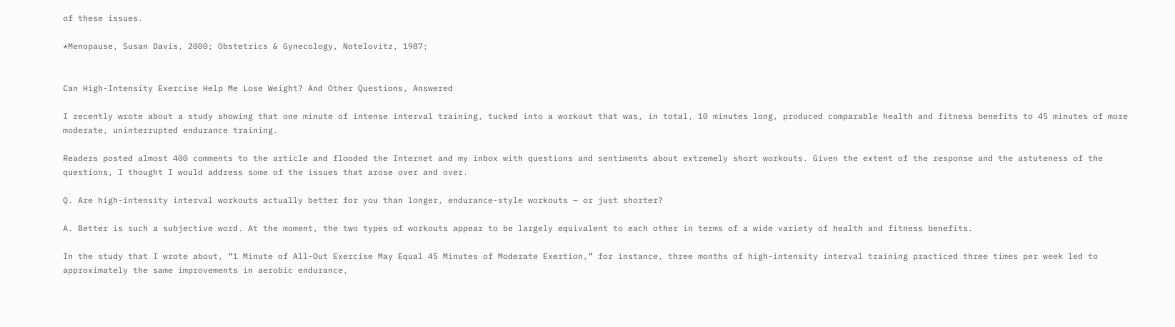of these issues.

*Menopause, Susan Davis, 2000; Obstetrics & Gynecology, Notelovitz, 1987;


Can High-Intensity Exercise Help Me Lose Weight? And Other Questions, Answered

I recently wrote about a study showing that one minute of intense interval training, tucked into a workout that was, in total, 10 minutes long, produced comparable health and fitness benefits to 45 minutes of more moderate, uninterrupted endurance training.

Readers posted almost 400 comments to the article and flooded the Internet and my inbox with questions and sentiments about extremely short workouts. Given the extent of the response and the astuteness of the questions, I thought I would address some of the issues that arose over and over.

Q. Are high-intensity interval workouts actually better for you than longer, endurance-style workouts — or just shorter?

A. Better is such a subjective word. At the moment, the two types of workouts appear to be largely equivalent to each other in terms of a wide variety of health and fitness benefits.

In the study that I wrote about, “1 Minute of All-Out Exercise May Equal 45 Minutes of Moderate Exertion,” for instance, three months of high-intensity interval training practiced three times per week led to approximately the same improvements in aerobic endurance,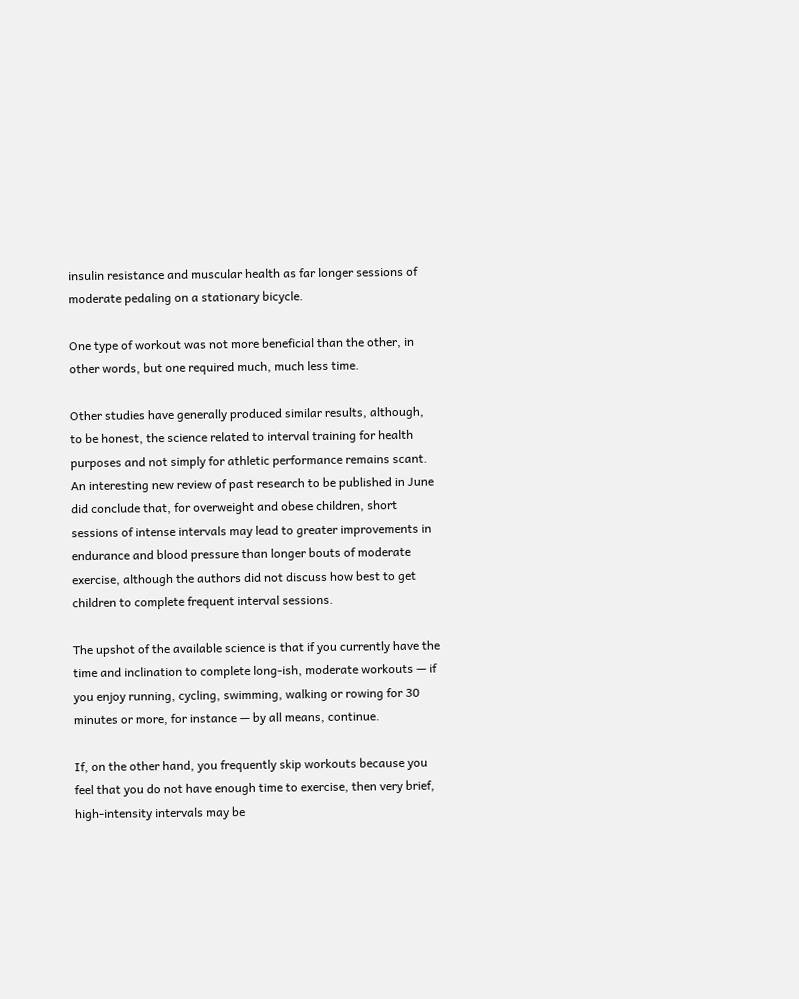insulin resistance and muscular health as far longer sessions of moderate pedaling on a stationary bicycle.

One type of workout was not more beneficial than the other, in other words, but one required much, much less time.

Other studies have generally produced similar results, although, to be honest, the science related to interval training for health purposes and not simply for athletic performance remains scant. An interesting new review of past research to be published in June did conclude that, for overweight and obese children, short sessions of intense intervals may lead to greater improvements in endurance and blood pressure than longer bouts of moderate exercise, although the authors did not discuss how best to get children to complete frequent interval sessions.

The upshot of the available science is that if you currently have the time and inclination to complete long-ish, moderate workouts — if you enjoy running, cycling, swimming, walking or rowing for 30 minutes or more, for instance — by all means, continue.

If, on the other hand, you frequently skip workouts because you feel that you do not have enough time to exercise, then very brief, high-intensity intervals may be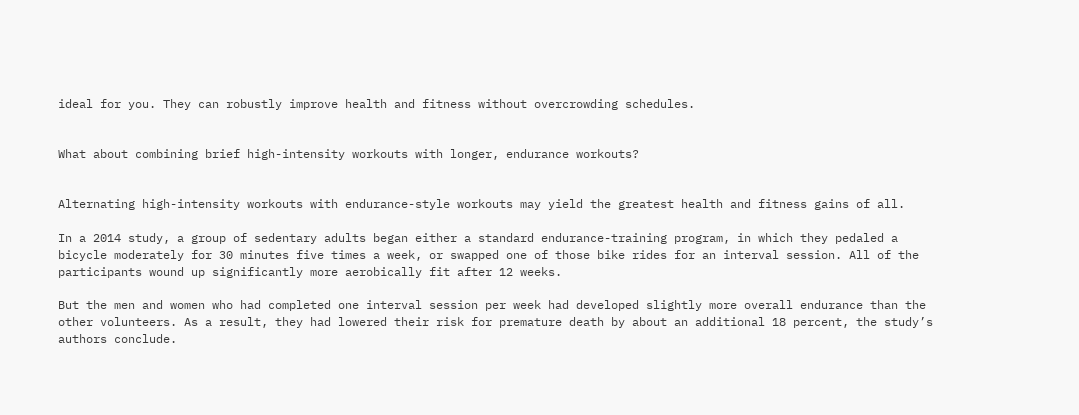ideal for you. They can robustly improve health and fitness without overcrowding schedules.


What about combining brief high-intensity workouts with longer, endurance workouts?


Alternating high-intensity workouts with endurance-style workouts may yield the greatest health and fitness gains of all.

In a 2014 study, a group of sedentary adults began either a standard endurance-training program, in which they pedaled a bicycle moderately for 30 minutes five times a week, or swapped one of those bike rides for an interval session. All of the participants wound up significantly more aerobically fit after 12 weeks.

But the men and women who had completed one interval session per week had developed slightly more overall endurance than the other volunteers. As a result, they had lowered their risk for premature death by about an additional 18 percent, the study’s authors conclude.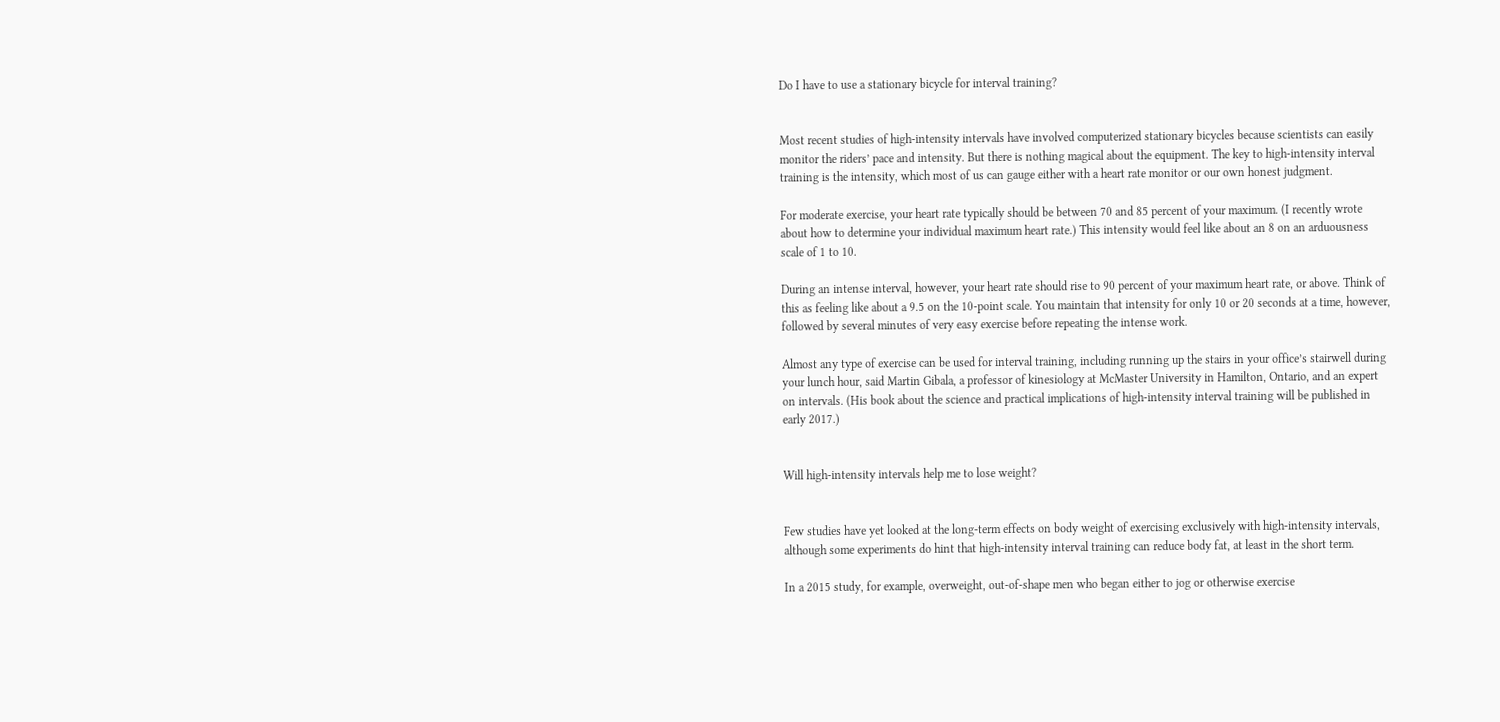Do I have to use a stationary bicycle for interval training?


Most recent studies of high-intensity intervals have involved computerized stationary bicycles because scientists can easily monitor the riders’ pace and intensity. But there is nothing magical about the equipment. The key to high-intensity interval training is the intensity, which most of us can gauge either with a heart rate monitor or our own honest judgment.

For moderate exercise, your heart rate typically should be between 70 and 85 percent of your maximum. (I recently wrote about how to determine your individual maximum heart rate.) This intensity would feel like about an 8 on an arduousness scale of 1 to 10.

During an intense interval, however, your heart rate should rise to 90 percent of your maximum heart rate, or above. Think of this as feeling like about a 9.5 on the 10-point scale. You maintain that intensity for only 10 or 20 seconds at a time, however, followed by several minutes of very easy exercise before repeating the intense work.

Almost any type of exercise can be used for interval training, including running up the stairs in your office’s stairwell during your lunch hour, said Martin Gibala, a professor of kinesiology at McMaster University in Hamilton, Ontario, and an expert on intervals. (His book about the science and practical implications of high-intensity interval training will be published in early 2017.)


Will high-intensity intervals help me to lose weight?


Few studies have yet looked at the long-term effects on body weight of exercising exclusively with high-intensity intervals, although some experiments do hint that high-intensity interval training can reduce body fat, at least in the short term.

In a 2015 study, for example, overweight, out-of-shape men who began either to jog or otherwise exercise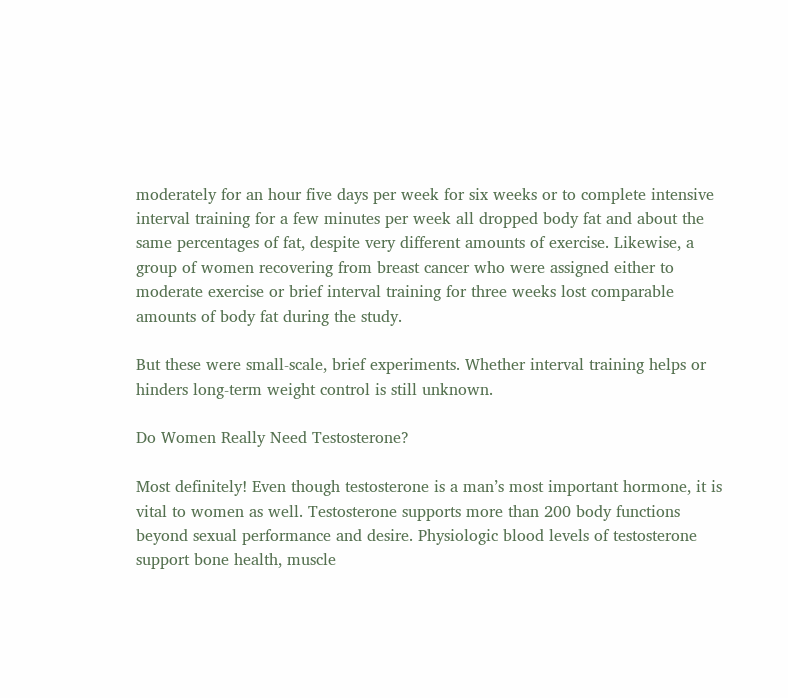moderately for an hour five days per week for six weeks or to complete intensive interval training for a few minutes per week all dropped body fat and about the same percentages of fat, despite very different amounts of exercise. Likewise, a group of women recovering from breast cancer who were assigned either to moderate exercise or brief interval training for three weeks lost comparable amounts of body fat during the study.

But these were small-scale, brief experiments. Whether interval training helps or hinders long-term weight control is still unknown.

Do Women Really Need Testosterone?

Most definitely! Even though testosterone is a man’s most important hormone, it is vital to women as well. Testosterone supports more than 200 body functions beyond sexual performance and desire. Physiologic blood levels of testosterone support bone health, muscle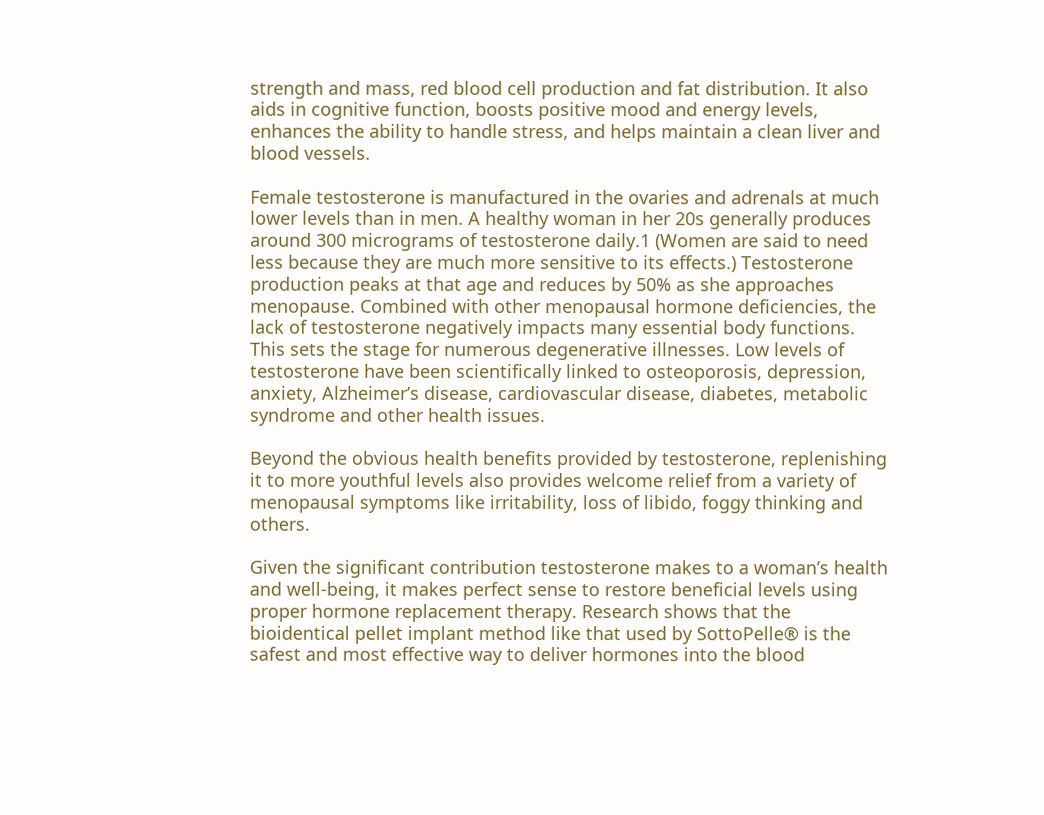strength and mass, red blood cell production and fat distribution. It also aids in cognitive function, boosts positive mood and energy levels, enhances the ability to handle stress, and helps maintain a clean liver and blood vessels.

Female testosterone is manufactured in the ovaries and adrenals at much lower levels than in men. A healthy woman in her 20s generally produces around 300 micrograms of testosterone daily.1 (Women are said to need less because they are much more sensitive to its effects.) Testosterone production peaks at that age and reduces by 50% as she approaches menopause. Combined with other menopausal hormone deficiencies, the lack of testosterone negatively impacts many essential body functions. This sets the stage for numerous degenerative illnesses. Low levels of testosterone have been scientifically linked to osteoporosis, depression, anxiety, Alzheimer’s disease, cardiovascular disease, diabetes, metabolic syndrome and other health issues.

Beyond the obvious health benefits provided by testosterone, replenishing it to more youthful levels also provides welcome relief from a variety of menopausal symptoms like irritability, loss of libido, foggy thinking and others.

Given the significant contribution testosterone makes to a woman’s health and well-being, it makes perfect sense to restore beneficial levels using proper hormone replacement therapy. Research shows that the bioidentical pellet implant method like that used by SottoPelle® is the safest and most effective way to deliver hormones into the blood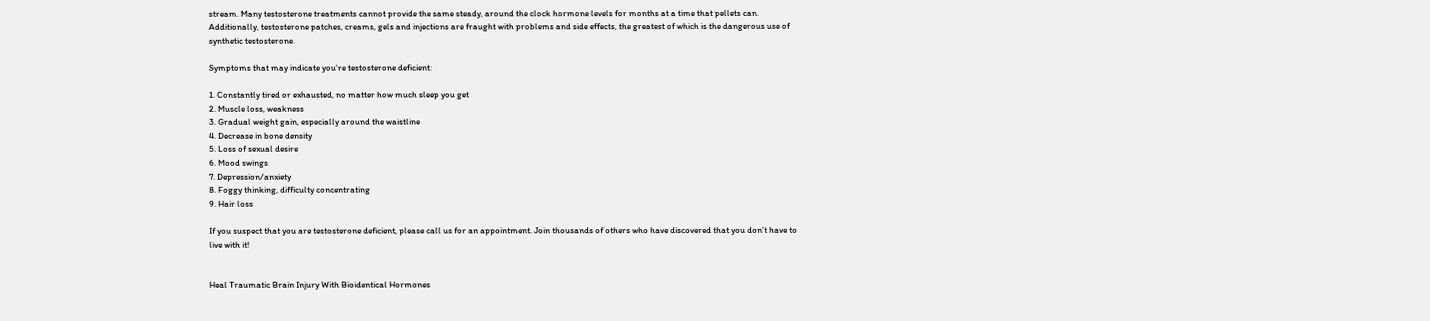stream. Many testosterone treatments cannot provide the same steady, around the clock hormone levels for months at a time that pellets can. Additionally, testosterone patches, creams, gels and injections are fraught with problems and side effects, the greatest of which is the dangerous use of synthetic testosterone.

Symptoms that may indicate you‘re testosterone deficient:

1. Constantly tired or exhausted, no matter how much sleep you get
2. Muscle loss, weakness
3. Gradual weight gain, especially around the waistline
4. Decrease in bone density
5. Loss of sexual desire
6. Mood swings
7. Depression/anxiety
8. Foggy thinking, difficulty concentrating
9. Hair loss

If you suspect that you are testosterone deficient, please call us for an appointment. Join thousands of others who have discovered that you don’t have to live with it!


Heal Traumatic Brain Injury With Bioidentical Hormones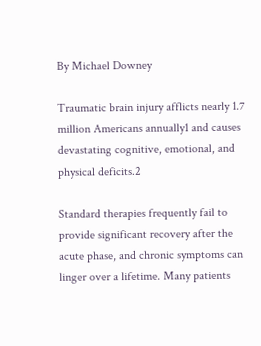By Michael Downey

Traumatic brain injury afflicts nearly 1.7 million Americans annually1 and causes devastating cognitive, emotional, and physical deficits.2

Standard therapies frequently fail to provide significant recovery after the acute phase, and chronic symptoms can linger over a lifetime. Many patients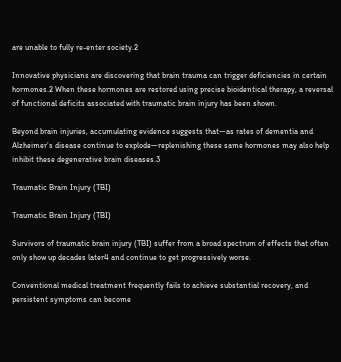are unable to fully re-enter society.2

Innovative physicians are discovering that brain trauma can trigger deficiencies in certain hormones.2 When these hormones are restored using precise bioidentical therapy, a reversal of functional deficits associated with traumatic brain injury has been shown.

Beyond brain injuries, accumulating evidence suggests that—as rates of dementia and Alzheimer’s disease continue to explode—replenishing these same hormones may also help inhibit these degenerative brain diseases.3

Traumatic Brain Injury (TBI)

Traumatic Brain Injury (TBI)

Survivors of traumatic brain injury (TBI) suffer from a broad spectrum of effects that often only show up decades later4 and continue to get progressively worse.

Conventional medical treatment frequently fails to achieve substantial recovery, and persistent symptoms can become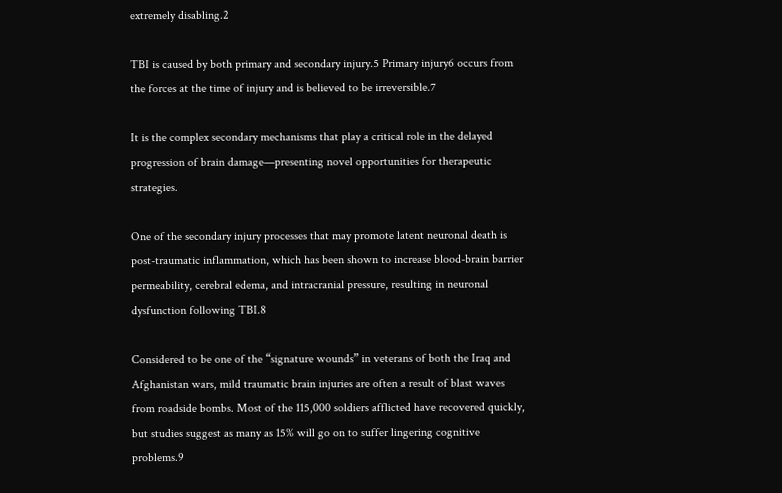extremely disabling.2

TBI is caused by both primary and secondary injury.5 Primary injury6 occurs from the forces at the time of injury and is believed to be irreversible.7

It is the complex secondary mechanisms that play a critical role in the delayed progression of brain damage—presenting novel opportunities for therapeutic strategies.

One of the secondary injury processes that may promote latent neuronal death is post-traumatic inflammation, which has been shown to increase blood-brain barrier permeability, cerebral edema, and intracranial pressure, resulting in neuronal dysfunction following TBI.8

Considered to be one of the “signature wounds” in veterans of both the Iraq and Afghanistan wars, mild traumatic brain injuries are often a result of blast waves from roadside bombs. Most of the 115,000 soldiers afflicted have recovered quickly, but studies suggest as many as 15% will go on to suffer lingering cognitive problems.9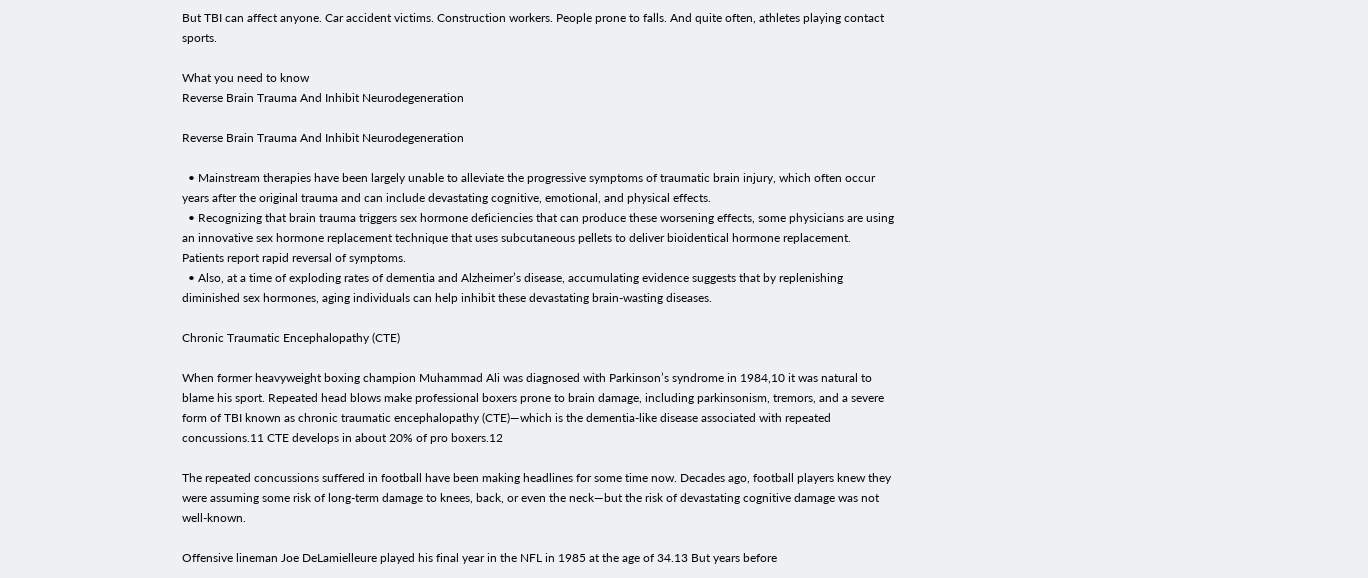But TBI can affect anyone. Car accident victims. Construction workers. People prone to falls. And quite often, athletes playing contact sports.

What you need to know
Reverse Brain Trauma And Inhibit Neurodegeneration

Reverse Brain Trauma And Inhibit Neurodegeneration

  • Mainstream therapies have been largely unable to alleviate the progressive symptoms of traumatic brain injury, which often occur years after the original trauma and can include devastating cognitive, emotional, and physical effects.
  • Recognizing that brain trauma triggers sex hormone deficiencies that can produce these worsening effects, some physicians are using an innovative sex hormone replacement technique that uses subcutaneous pellets to deliver bioidentical hormone replacement. Patients report rapid reversal of symptoms.
  • Also, at a time of exploding rates of dementia and Alzheimer’s disease, accumulating evidence suggests that by replenishing diminished sex hormones, aging individuals can help inhibit these devastating brain-wasting diseases.

Chronic Traumatic Encephalopathy (CTE)

When former heavyweight boxing champion Muhammad Ali was diagnosed with Parkinson’s syndrome in 1984,10 it was natural to blame his sport. Repeated head blows make professional boxers prone to brain damage, including parkinsonism, tremors, and a severe form of TBI known as chronic traumatic encephalopathy (CTE)—which is the dementia-like disease associated with repeated concussions.11 CTE develops in about 20% of pro boxers.12

The repeated concussions suffered in football have been making headlines for some time now. Decades ago, football players knew they were assuming some risk of long-term damage to knees, back, or even the neck—but the risk of devastating cognitive damage was not well-known.

Offensive lineman Joe DeLamielleure played his final year in the NFL in 1985 at the age of 34.13 But years before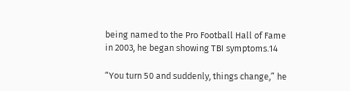being named to the Pro Football Hall of Fame in 2003, he began showing TBI symptoms.14

“You turn 50 and suddenly, things change,” he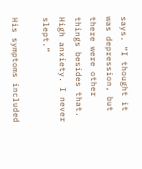says. “I thought it was depression, but there were other things besides that. High anxiety. I never slept.”

His symptoms included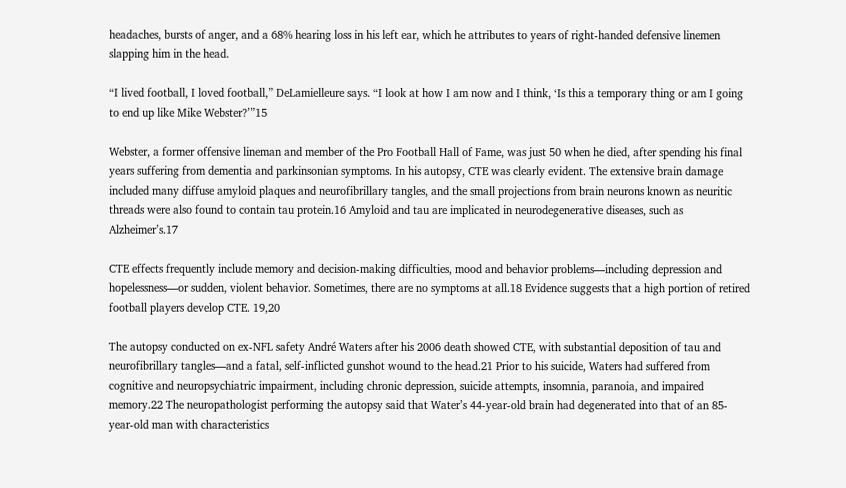headaches, bursts of anger, and a 68% hearing loss in his left ear, which he attributes to years of right-handed defensive linemen slapping him in the head.

“I lived football, I loved football,” DeLamielleure says. “I look at how I am now and I think, ‘Is this a temporary thing or am I going to end up like Mike Webster?’”15

Webster, a former offensive lineman and member of the Pro Football Hall of Fame, was just 50 when he died, after spending his final years suffering from dementia and parkinsonian symptoms. In his autopsy, CTE was clearly evident. The extensive brain damage included many diffuse amyloid plaques and neurofibrillary tangles, and the small projections from brain neurons known as neuritic threads were also found to contain tau protein.16 Amyloid and tau are implicated in neurodegenerative diseases, such as Alzheimer’s.17

CTE effects frequently include memory and decision-making difficulties, mood and behavior problems—including depression and hopelessness—or sudden, violent behavior. Sometimes, there are no symptoms at all.18 Evidence suggests that a high portion of retired football players develop CTE. 19,20

The autopsy conducted on ex-NFL safety André Waters after his 2006 death showed CTE, with substantial deposition of tau and neurofibrillary tangles—and a fatal, self-inflicted gunshot wound to the head.21 Prior to his suicide, Waters had suffered from cognitive and neuropsychiatric impairment, including chronic depression, suicide attempts, insomnia, paranoia, and impaired memory.22 The neuropathologist performing the autopsy said that Water’s 44-year-old brain had degenerated into that of an 85-year-old man with characteristics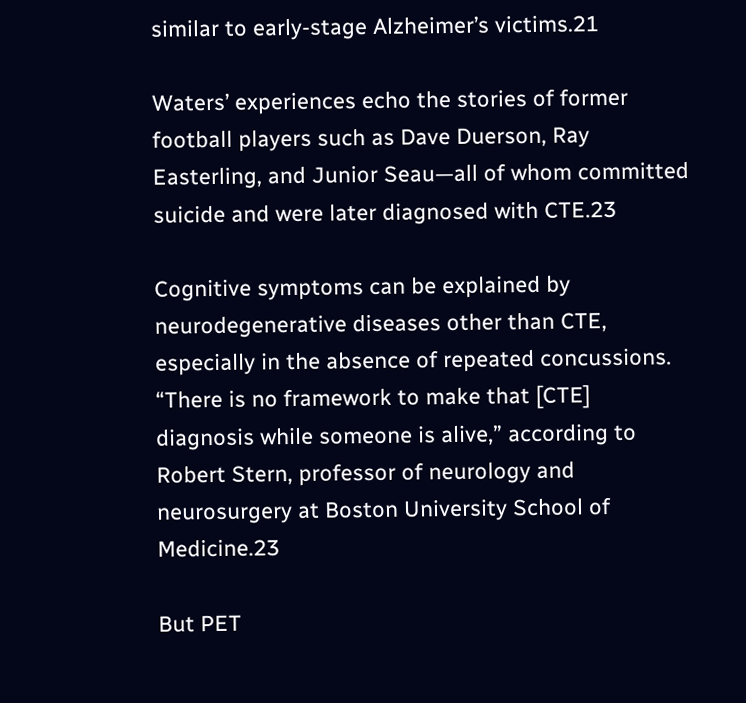similar to early-stage Alzheimer’s victims.21

Waters’ experiences echo the stories of former football players such as Dave Duerson, Ray Easterling, and Junior Seau—all of whom committed suicide and were later diagnosed with CTE.23

Cognitive symptoms can be explained by neurodegenerative diseases other than CTE, especially in the absence of repeated concussions. “There is no framework to make that [CTE] diagnosis while someone is alive,” according to Robert Stern, professor of neurology and neurosurgery at Boston University School of Medicine.23

But PET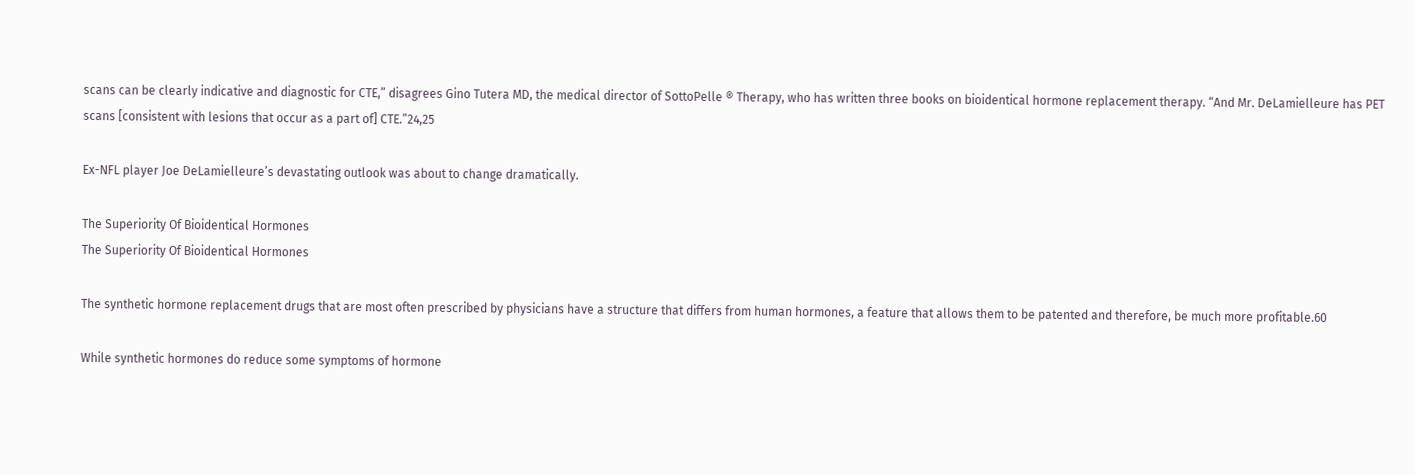scans can be clearly indicative and diagnostic for CTE,” disagrees Gino Tutera MD, the medical director of SottoPelle ® Therapy, who has written three books on bioidentical hormone replacement therapy. “And Mr. DeLamielleure has PET scans [consistent with lesions that occur as a part of] CTE.”24,25

Ex-NFL player Joe DeLamielleure’s devastating outlook was about to change dramatically.

The Superiority Of Bioidentical Hormones
The Superiority Of Bioidentical Hormones

The synthetic hormone replacement drugs that are most often prescribed by physicians have a structure that differs from human hormones, a feature that allows them to be patented and therefore, be much more profitable.60

While synthetic hormones do reduce some symptoms of hormone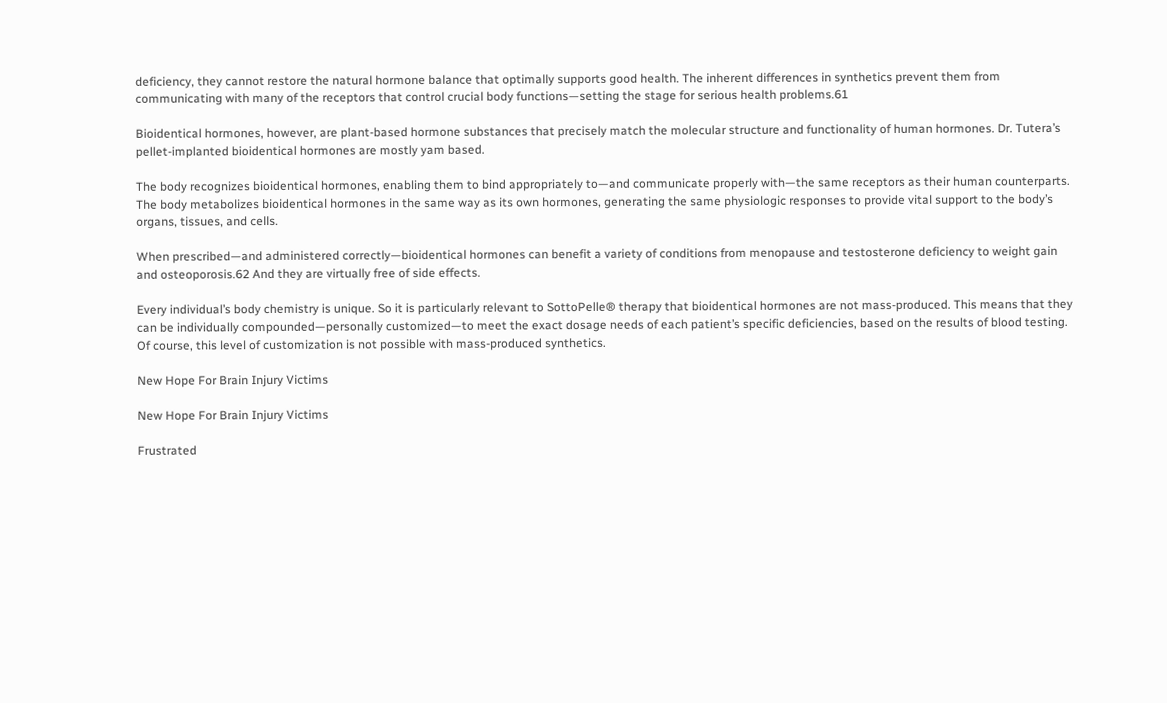deficiency, they cannot restore the natural hormone balance that optimally supports good health. The inherent differences in synthetics prevent them from communicating with many of the receptors that control crucial body functions—setting the stage for serious health problems.61

Bioidentical hormones, however, are plant-based hormone substances that precisely match the molecular structure and functionality of human hormones. Dr. Tutera’s pellet-implanted bioidentical hormones are mostly yam based.

The body recognizes bioidentical hormones, enabling them to bind appropriately to—and communicate properly with—the same receptors as their human counterparts. The body metabolizes bioidentical hormones in the same way as its own hormones, generating the same physiologic responses to provide vital support to the body’s organs, tissues, and cells.

When prescribed—and administered correctly—bioidentical hormones can benefit a variety of conditions from menopause and testosterone deficiency to weight gain and osteoporosis.62 And they are virtually free of side effects.

Every individual’s body chemistry is unique. So it is particularly relevant to SottoPelle® therapy that bioidentical hormones are not mass-produced. This means that they can be individually compounded—personally customized—to meet the exact dosage needs of each patient’s specific deficiencies, based on the results of blood testing. Of course, this level of customization is not possible with mass-produced synthetics.

New Hope For Brain Injury Victims

New Hope For Brain Injury Victims

Frustrated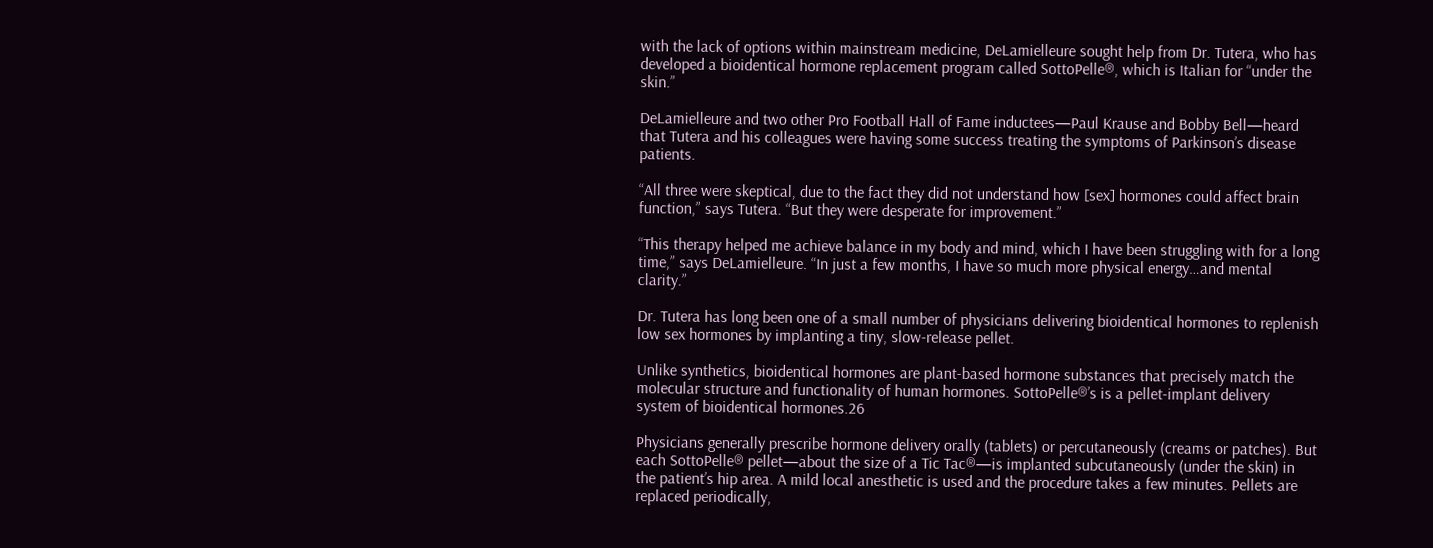with the lack of options within mainstream medicine, DeLamielleure sought help from Dr. Tutera, who has developed a bioidentical hormone replacement program called SottoPelle®, which is Italian for “under the skin.”

DeLamielleure and two other Pro Football Hall of Fame inductees—Paul Krause and Bobby Bell—heard that Tutera and his colleagues were having some success treating the symptoms of Parkinson’s disease patients.

“All three were skeptical, due to the fact they did not understand how [sex] hormones could affect brain function,” says Tutera. “But they were desperate for improvement.”

“This therapy helped me achieve balance in my body and mind, which I have been struggling with for a long time,” says DeLamielleure. “In just a few months, I have so much more physical energy…and mental clarity.”

Dr. Tutera has long been one of a small number of physicians delivering bioidentical hormones to replenish low sex hormones by implanting a tiny, slow-release pellet.

Unlike synthetics, bioidentical hormones are plant-based hormone substances that precisely match the molecular structure and functionality of human hormones. SottoPelle®’s is a pellet-implant delivery system of bioidentical hormones.26

Physicians generally prescribe hormone delivery orally (tablets) or percutaneously (creams or patches). But each SottoPelle® pellet—about the size of a Tic Tac®—is implanted subcutaneously (under the skin) in the patient’s hip area. A mild local anesthetic is used and the procedure takes a few minutes. Pellets are replaced periodically,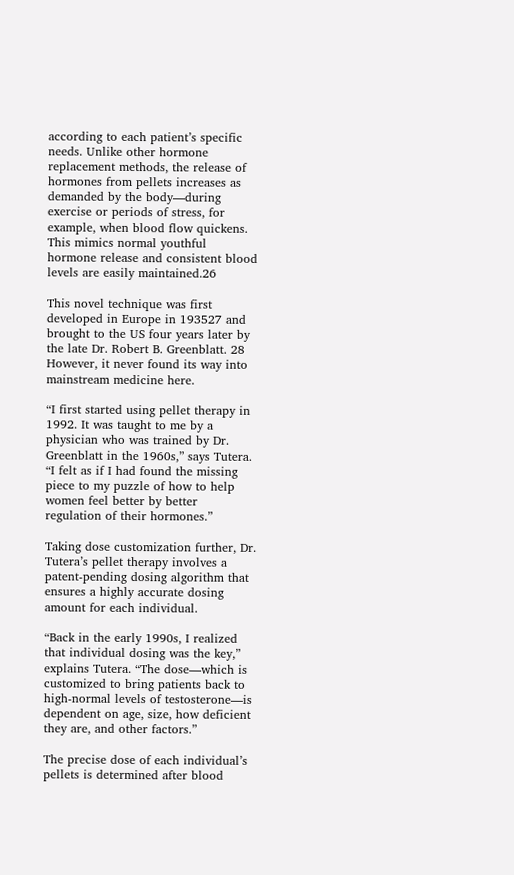according to each patient’s specific needs. Unlike other hormone replacement methods, the release of hormones from pellets increases as demanded by the body—during exercise or periods of stress, for example, when blood flow quickens. This mimics normal youthful hormone release and consistent blood levels are easily maintained.26

This novel technique was first developed in Europe in 193527 and brought to the US four years later by the late Dr. Robert B. Greenblatt. 28 However, it never found its way into mainstream medicine here.

“I first started using pellet therapy in 1992. It was taught to me by a physician who was trained by Dr. Greenblatt in the 1960s,” says Tutera. “I felt as if I had found the missing piece to my puzzle of how to help women feel better by better regulation of their hormones.”

Taking dose customization further, Dr. Tutera’s pellet therapy involves a patent-pending dosing algorithm that ensures a highly accurate dosing amount for each individual.

“Back in the early 1990s, I realized that individual dosing was the key,” explains Tutera. “The dose—which is customized to bring patients back to high-normal levels of testosterone—is dependent on age, size, how deficient they are, and other factors.”

The precise dose of each individual’s pellets is determined after blood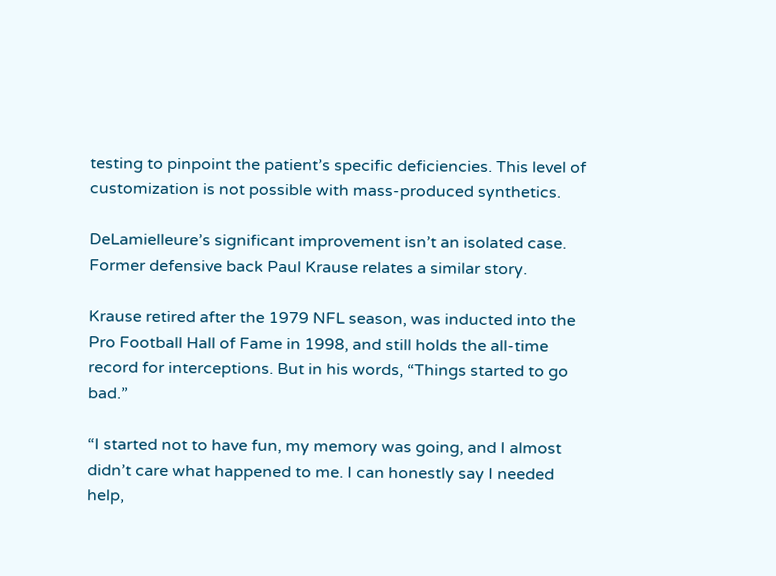testing to pinpoint the patient’s specific deficiencies. This level of customization is not possible with mass-produced synthetics.

DeLamielleure’s significant improvement isn’t an isolated case. Former defensive back Paul Krause relates a similar story.

Krause retired after the 1979 NFL season, was inducted into the Pro Football Hall of Fame in 1998, and still holds the all-time record for interceptions. But in his words, “Things started to go bad.”

“I started not to have fun, my memory was going, and I almost didn’t care what happened to me. I can honestly say I needed help,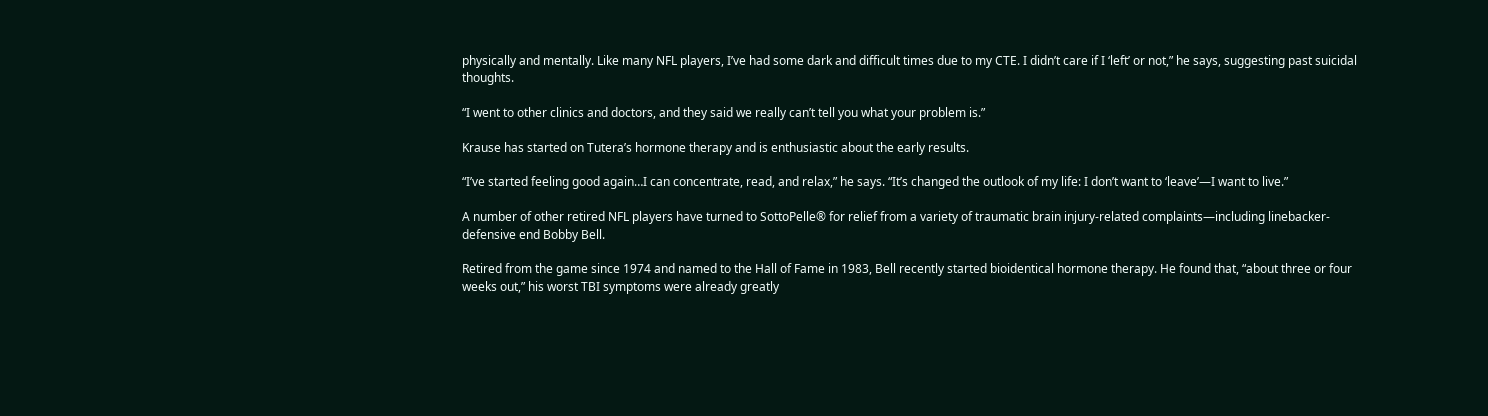physically and mentally. Like many NFL players, I’ve had some dark and difficult times due to my CTE. I didn’t care if I ‘left’ or not,” he says, suggesting past suicidal thoughts.

“I went to other clinics and doctors, and they said we really can’t tell you what your problem is.”

Krause has started on Tutera’s hormone therapy and is enthusiastic about the early results.

“I’ve started feeling good again…I can concentrate, read, and relax,” he says. “It’s changed the outlook of my life: I don’t want to ‘leave’—I want to live.”

A number of other retired NFL players have turned to SottoPelle® for relief from a variety of traumatic brain injury-related complaints—including linebacker-defensive end Bobby Bell.

Retired from the game since 1974 and named to the Hall of Fame in 1983, Bell recently started bioidentical hormone therapy. He found that, “about three or four weeks out,” his worst TBI symptoms were already greatly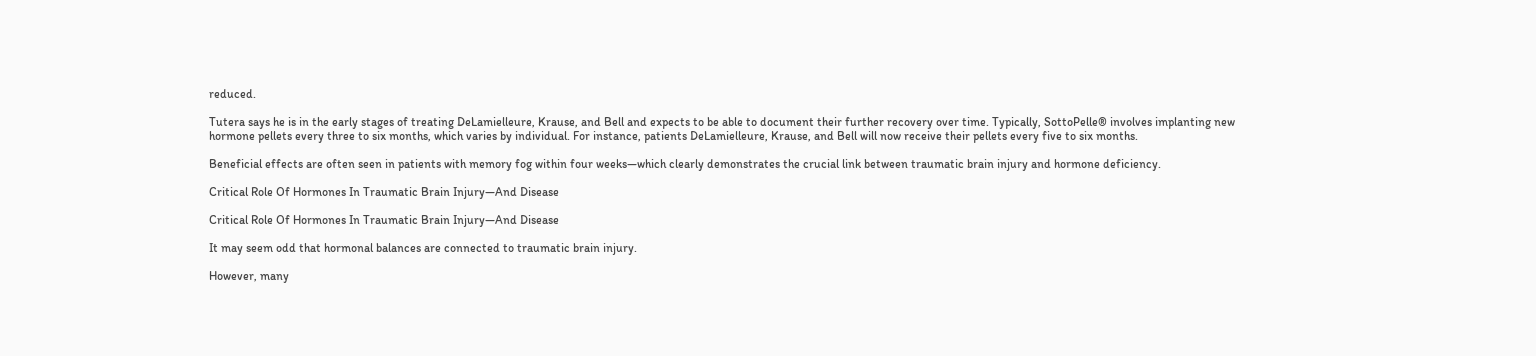reduced.

Tutera says he is in the early stages of treating DeLamielleure, Krause, and Bell and expects to be able to document their further recovery over time. Typically, SottoPelle® involves implanting new hormone pellets every three to six months, which varies by individual. For instance, patients DeLamielleure, Krause, and Bell will now receive their pellets every five to six months.

Beneficial effects are often seen in patients with memory fog within four weeks—which clearly demonstrates the crucial link between traumatic brain injury and hormone deficiency.

Critical Role Of Hormones In Traumatic Brain Injury—And Disease

Critical Role Of Hormones In Traumatic Brain Injury—And Disease

It may seem odd that hormonal balances are connected to traumatic brain injury.

However, many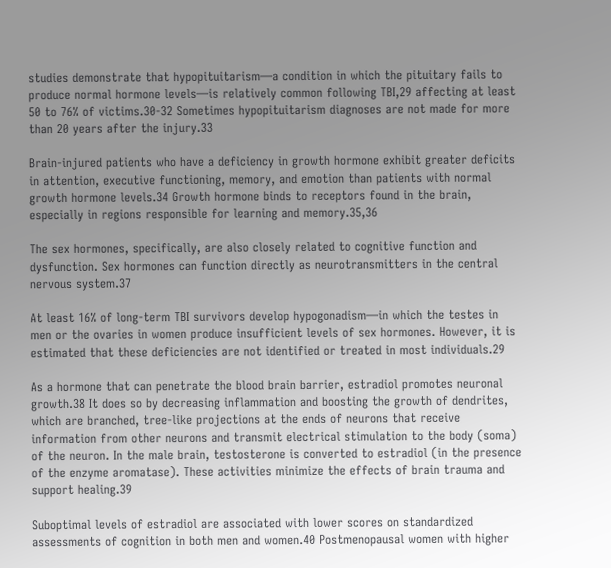studies demonstrate that hypopituitarism—a condition in which the pituitary fails to produce normal hormone levels—is relatively common following TBI,29 affecting at least 50 to 76% of victims.30-32 Sometimes hypopituitarism diagnoses are not made for more than 20 years after the injury.33

Brain-injured patients who have a deficiency in growth hormone exhibit greater deficits in attention, executive functioning, memory, and emotion than patients with normal growth hormone levels.34 Growth hormone binds to receptors found in the brain, especially in regions responsible for learning and memory.35,36

The sex hormones, specifically, are also closely related to cognitive function and dysfunction. Sex hormones can function directly as neurotransmitters in the central nervous system.37

At least 16% of long-term TBI survivors develop hypogonadism—in which the testes in men or the ovaries in women produce insufficient levels of sex hormones. However, it is estimated that these deficiencies are not identified or treated in most individuals.29

As a hormone that can penetrate the blood brain barrier, estradiol promotes neuronal growth.38 It does so by decreasing inflammation and boosting the growth of dendrites, which are branched, tree-like projections at the ends of neurons that receive information from other neurons and transmit electrical stimulation to the body (soma) of the neuron. In the male brain, testosterone is converted to estradiol (in the presence of the enzyme aromatase). These activities minimize the effects of brain trauma and support healing.39

Suboptimal levels of estradiol are associated with lower scores on standardized assessments of cognition in both men and women.40 Postmenopausal women with higher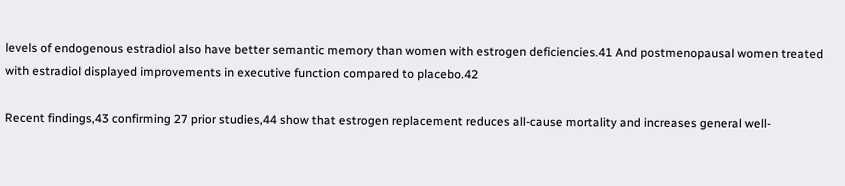levels of endogenous estradiol also have better semantic memory than women with estrogen deficiencies.41 And postmenopausal women treated with estradiol displayed improvements in executive function compared to placebo.42

Recent findings,43 confirming 27 prior studies,44 show that estrogen replacement reduces all-cause mortality and increases general well-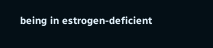being in estrogen-deficient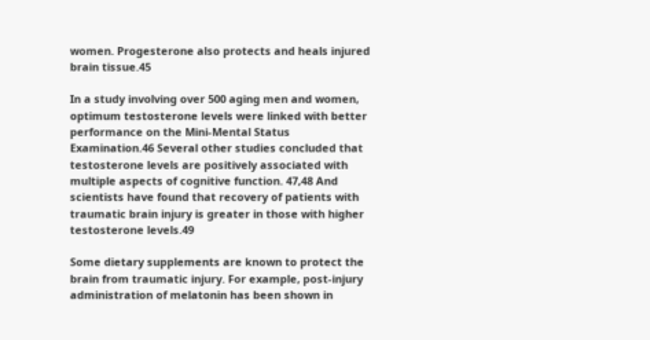women. Progesterone also protects and heals injured brain tissue.45

In a study involving over 500 aging men and women, optimum testosterone levels were linked with better performance on the Mini-Mental Status Examination.46 Several other studies concluded that testosterone levels are positively associated with multiple aspects of cognitive function. 47,48 And scientists have found that recovery of patients with traumatic brain injury is greater in those with higher testosterone levels.49

Some dietary supplements are known to protect the brain from traumatic injury. For example, post-injury administration of melatonin has been shown in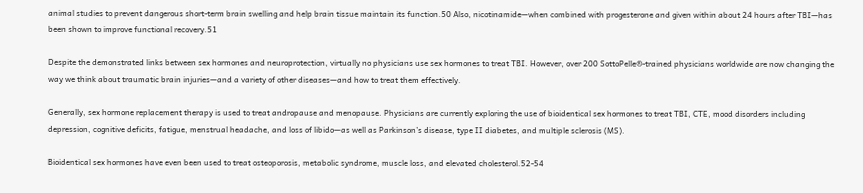animal studies to prevent dangerous short-term brain swelling and help brain tissue maintain its function.50 Also, nicotinamide—when combined with progesterone and given within about 24 hours after TBI—has been shown to improve functional recovery.51

Despite the demonstrated links between sex hormones and neuroprotection, virtually no physicians use sex hormones to treat TBI. However, over 200 SottoPelle®-trained physicians worldwide are now changing the way we think about traumatic brain injuries—and a variety of other diseases—and how to treat them effectively.

Generally, sex hormone replacement therapy is used to treat andropause and menopause. Physicians are currently exploring the use of bioidentical sex hormones to treat TBI, CTE, mood disorders including depression, cognitive deficits, fatigue, menstrual headache, and loss of libido—as well as Parkinson’s disease, type II diabetes, and multiple sclerosis (MS).

Bioidentical sex hormones have even been used to treat osteoporosis, metabolic syndrome, muscle loss, and elevated cholesterol.52-54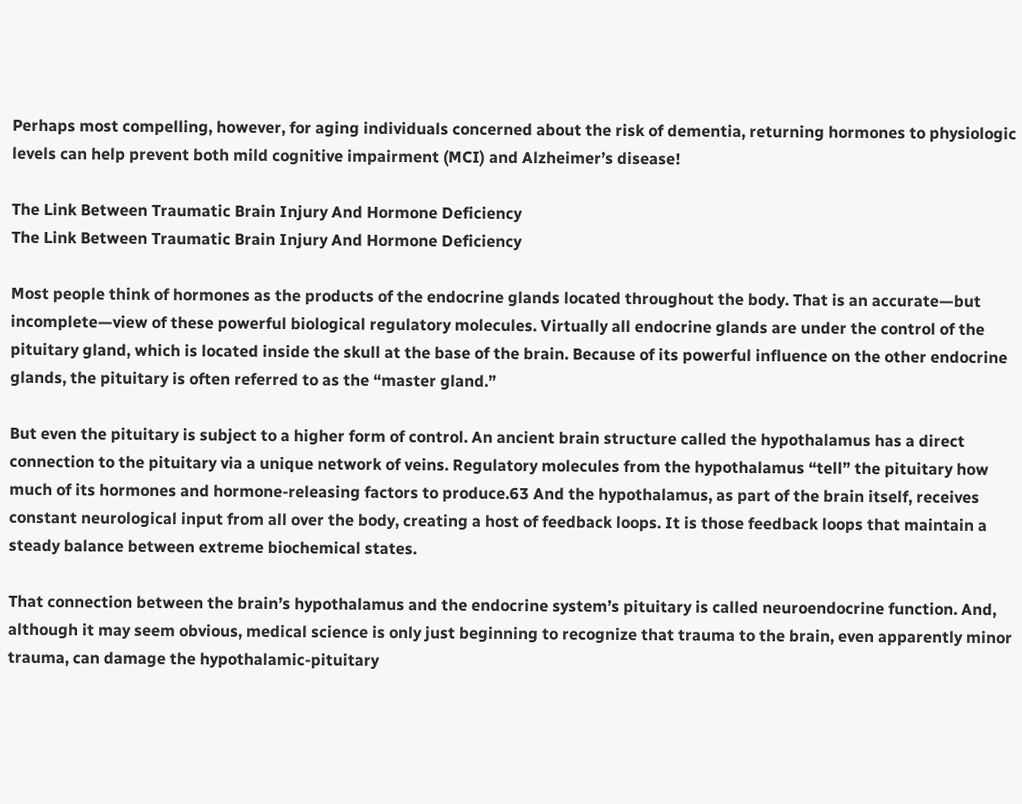Perhaps most compelling, however, for aging individuals concerned about the risk of dementia, returning hormones to physiologic levels can help prevent both mild cognitive impairment (MCI) and Alzheimer’s disease!

The Link Between Traumatic Brain Injury And Hormone Deficiency
The Link Between Traumatic Brain Injury And Hormone Deficiency

Most people think of hormones as the products of the endocrine glands located throughout the body. That is an accurate—but incomplete—view of these powerful biological regulatory molecules. Virtually all endocrine glands are under the control of the pituitary gland, which is located inside the skull at the base of the brain. Because of its powerful influence on the other endocrine glands, the pituitary is often referred to as the “master gland.”

But even the pituitary is subject to a higher form of control. An ancient brain structure called the hypothalamus has a direct connection to the pituitary via a unique network of veins. Regulatory molecules from the hypothalamus “tell” the pituitary how much of its hormones and hormone-releasing factors to produce.63 And the hypothalamus, as part of the brain itself, receives constant neurological input from all over the body, creating a host of feedback loops. It is those feedback loops that maintain a steady balance between extreme biochemical states.

That connection between the brain’s hypothalamus and the endocrine system’s pituitary is called neuroendocrine function. And, although it may seem obvious, medical science is only just beginning to recognize that trauma to the brain, even apparently minor trauma, can damage the hypothalamic-pituitary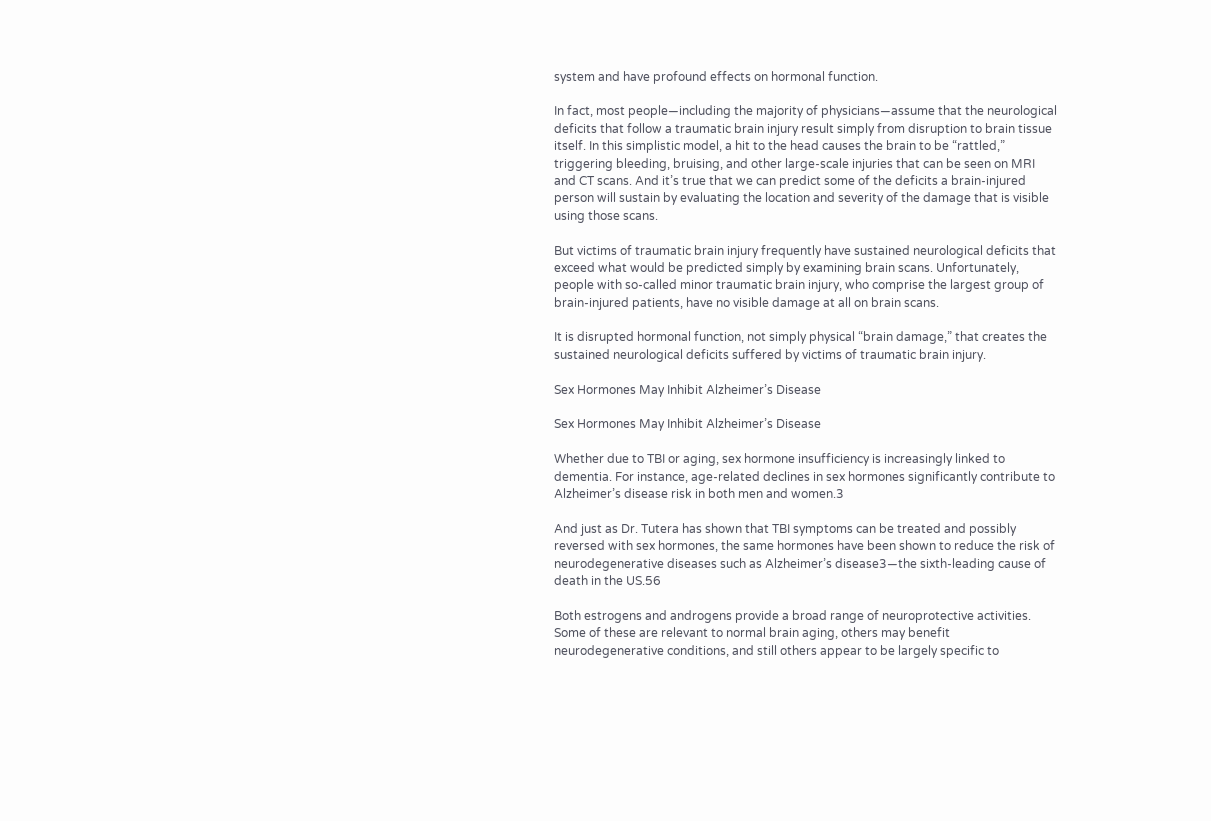system and have profound effects on hormonal function.

In fact, most people—including the majority of physicians—assume that the neurological deficits that follow a traumatic brain injury result simply from disruption to brain tissue itself. In this simplistic model, a hit to the head causes the brain to be “rattled,” triggering bleeding, bruising, and other large-scale injuries that can be seen on MRI and CT scans. And it’s true that we can predict some of the deficits a brain-injured person will sustain by evaluating the location and severity of the damage that is visible using those scans.

But victims of traumatic brain injury frequently have sustained neurological deficits that exceed what would be predicted simply by examining brain scans. Unfortunately, people with so-called minor traumatic brain injury, who comprise the largest group of brain-injured patients, have no visible damage at all on brain scans.

It is disrupted hormonal function, not simply physical “brain damage,” that creates the sustained neurological deficits suffered by victims of traumatic brain injury.

Sex Hormones May Inhibit Alzheimer’s Disease

Sex Hormones May Inhibit Alzheimer’s Disease

Whether due to TBI or aging, sex hormone insufficiency is increasingly linked to dementia. For instance, age-related declines in sex hormones significantly contribute to Alzheimer’s disease risk in both men and women.3

And just as Dr. Tutera has shown that TBI symptoms can be treated and possibly reversed with sex hormones, the same hormones have been shown to reduce the risk of neurodegenerative diseases such as Alzheimer’s disease3—the sixth-leading cause of death in the US.56

Both estrogens and androgens provide a broad range of neuroprotective activities. Some of these are relevant to normal brain aging, others may benefit neurodegenerative conditions, and still others appear to be largely specific to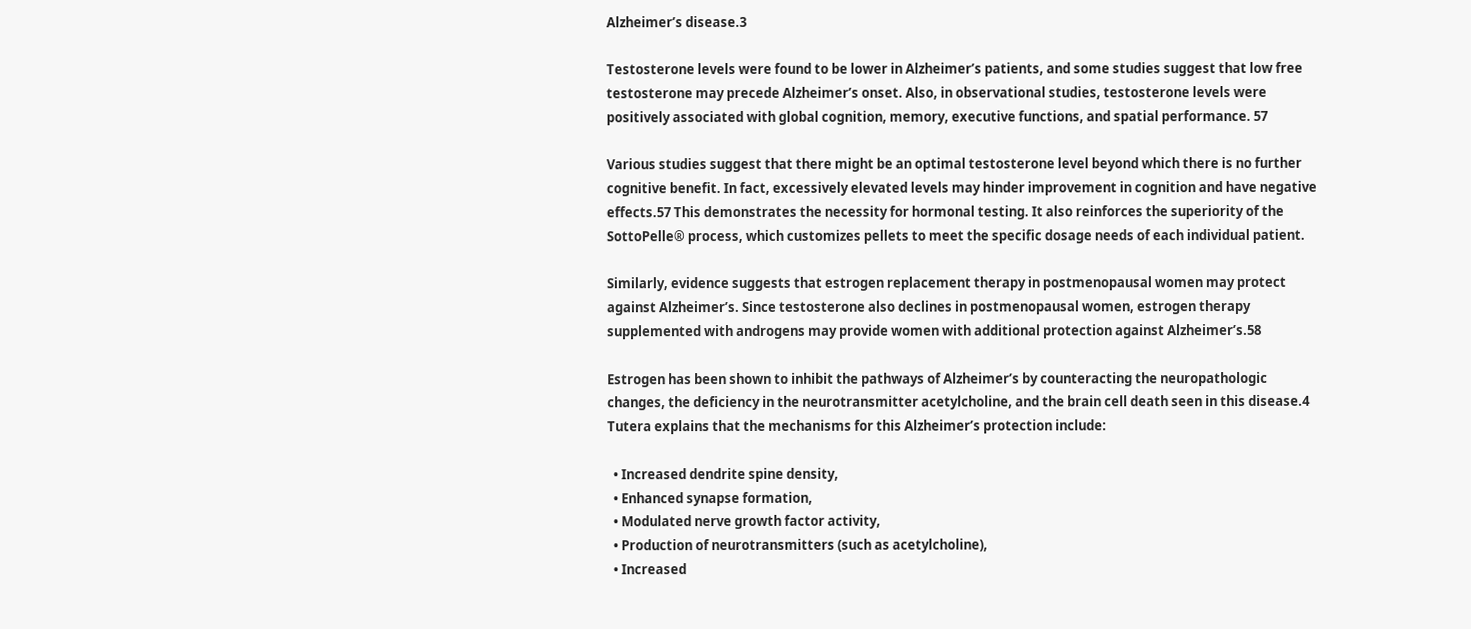Alzheimer’s disease.3

Testosterone levels were found to be lower in Alzheimer’s patients, and some studies suggest that low free testosterone may precede Alzheimer’s onset. Also, in observational studies, testosterone levels were positively associated with global cognition, memory, executive functions, and spatial performance. 57

Various studies suggest that there might be an optimal testosterone level beyond which there is no further cognitive benefit. In fact, excessively elevated levels may hinder improvement in cognition and have negative effects.57 This demonstrates the necessity for hormonal testing. It also reinforces the superiority of the SottoPelle® process, which customizes pellets to meet the specific dosage needs of each individual patient.

Similarly, evidence suggests that estrogen replacement therapy in postmenopausal women may protect against Alzheimer’s. Since testosterone also declines in postmenopausal women, estrogen therapy supplemented with androgens may provide women with additional protection against Alzheimer’s.58

Estrogen has been shown to inhibit the pathways of Alzheimer’s by counteracting the neuropathologic changes, the deficiency in the neurotransmitter acetylcholine, and the brain cell death seen in this disease.4 Tutera explains that the mechanisms for this Alzheimer’s protection include:

  • Increased dendrite spine density,
  • Enhanced synapse formation,
  • Modulated nerve growth factor activity,
  • Production of neurotransmitters (such as acetylcholine),
  • Increased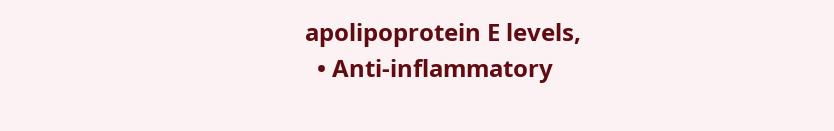apolipoprotein E levels,
  • Anti-inflammatory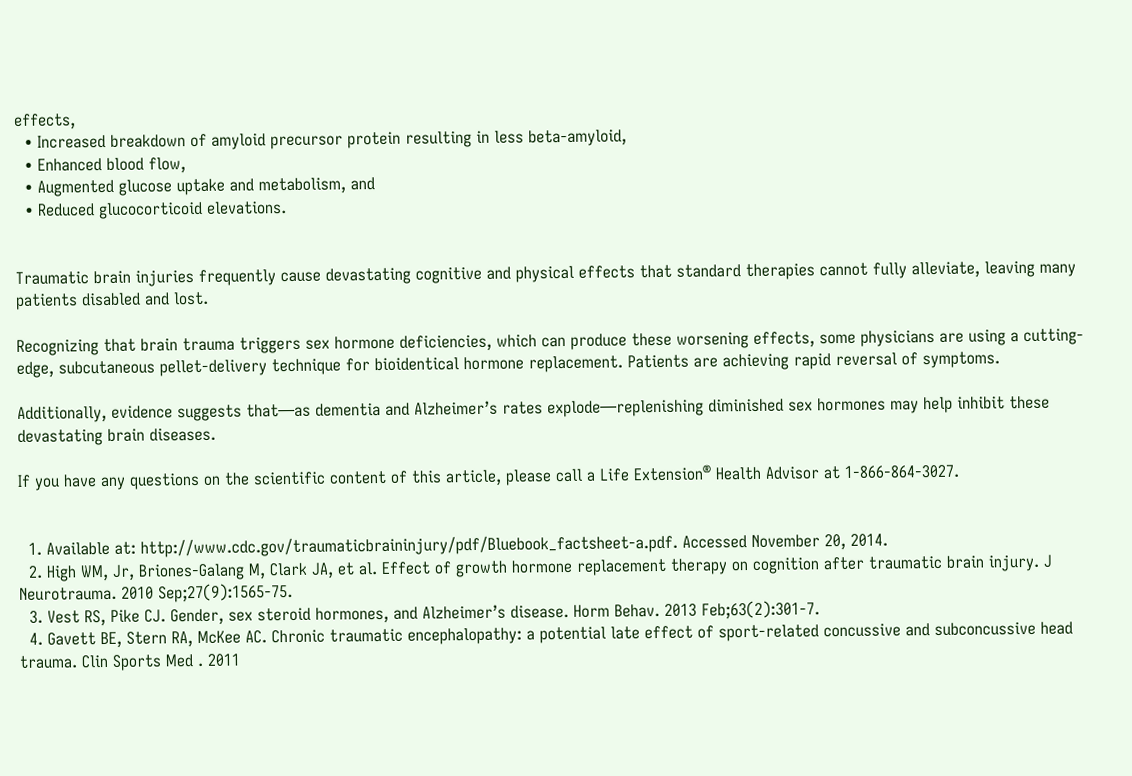effects,
  • Increased breakdown of amyloid precursor protein resulting in less beta-amyloid,
  • Enhanced blood flow,
  • Augmented glucose uptake and metabolism, and
  • Reduced glucocorticoid elevations.


Traumatic brain injuries frequently cause devastating cognitive and physical effects that standard therapies cannot fully alleviate, leaving many patients disabled and lost.

Recognizing that brain trauma triggers sex hormone deficiencies, which can produce these worsening effects, some physicians are using a cutting-edge, subcutaneous pellet-delivery technique for bioidentical hormone replacement. Patients are achieving rapid reversal of symptoms.

Additionally, evidence suggests that—as dementia and Alzheimer’s rates explode—replenishing diminished sex hormones may help inhibit these devastating brain diseases.

If you have any questions on the scientific content of this article, please call a Life Extension® Health Advisor at 1-866-864-3027.


  1. Available at: http://www.cdc.gov/traumaticbraininjury/pdf/Bluebook_factsheet-a.pdf. Accessed November 20, 2014.
  2. High WM, Jr, Briones-Galang M, Clark JA, et al. Effect of growth hormone replacement therapy on cognition after traumatic brain injury. J Neurotrauma. 2010 Sep;27(9):1565-75.
  3. Vest RS, Pike CJ. Gender, sex steroid hormones, and Alzheimer’s disease. Horm Behav. 2013 Feb;63(2):301-7.
  4. Gavett BE, Stern RA, McKee AC. Chronic traumatic encephalopathy: a potential late effect of sport-related concussive and subconcussive head trauma. Clin Sports Med . 2011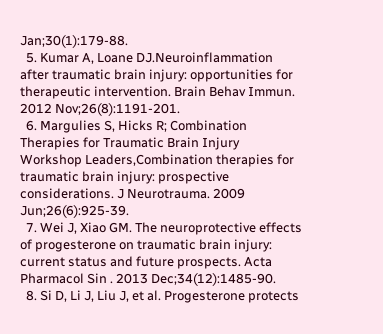Jan;30(1):179-88.
  5. Kumar A, Loane DJ.Neuroinflammation after traumatic brain injury: opportunities for therapeutic intervention. Brain Behav Immun. 2012 Nov;26(8):1191-201.
  6. Margulies S, Hicks R; Combination Therapies for Traumatic Brain Injury Workshop Leaders,Combination therapies for traumatic brain injury: prospective considerations. J Neurotrauma. 2009 Jun;26(6):925-39.
  7. Wei J, Xiao GM. The neuroprotective effects of progesterone on traumatic brain injury: current status and future prospects. Acta Pharmacol Sin . 2013 Dec;34(12):1485-90.
  8. Si D, Li J, Liu J, et al. Progesterone protects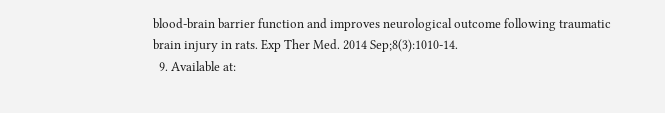blood-brain barrier function and improves neurological outcome following traumatic brain injury in rats. Exp Ther Med. 2014 Sep;8(3):1010-14.
  9. Available at: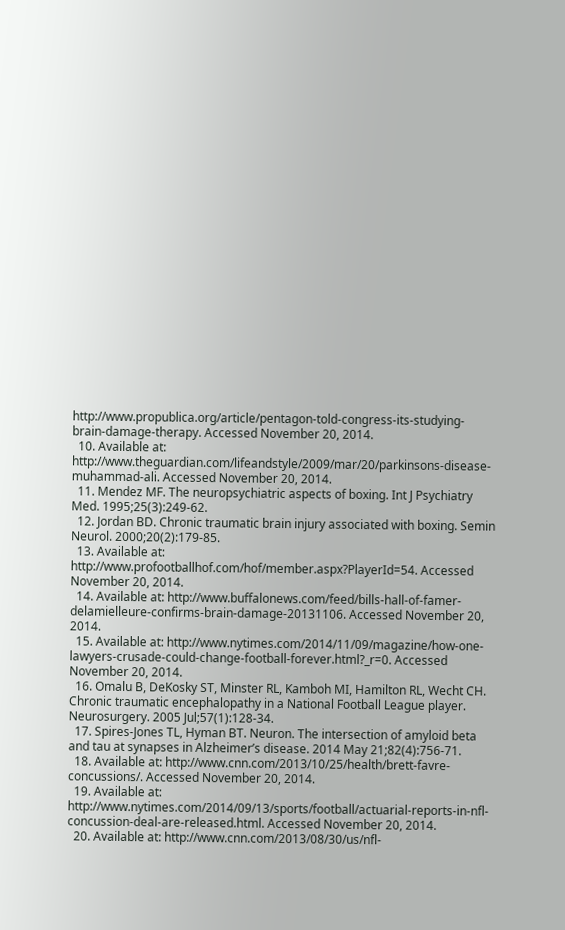http://www.propublica.org/article/pentagon-told-congress-its-studying-brain-damage-therapy. Accessed November 20, 2014.
  10. Available at: http://www.theguardian.com/lifeandstyle/2009/mar/20/parkinsons-disease-muhammad-ali. Accessed November 20, 2014.
  11. Mendez MF. The neuropsychiatric aspects of boxing. Int J Psychiatry Med. 1995;25(3):249-62.
  12. Jordan BD. Chronic traumatic brain injury associated with boxing. Semin Neurol. 2000;20(2):179-85.
  13. Available at: http://www.profootballhof.com/hof/member.aspx?PlayerId=54. Accessed November 20, 2014.
  14. Available at: http://www.buffalonews.com/feed/bills-hall-of-famer-delamielleure-confirms-brain-damage-20131106. Accessed November 20, 2014.
  15. Available at: http://www.nytimes.com/2014/11/09/magazine/how-one-lawyers-crusade-could-change-football-forever.html?_r=0. Accessed November 20, 2014.
  16. Omalu B, DeKosky ST, Minster RL, Kamboh MI, Hamilton RL, Wecht CH. Chronic traumatic encephalopathy in a National Football League player. Neurosurgery. 2005 Jul;57(1):128-34.
  17. Spires-Jones TL, Hyman BT. Neuron. The intersection of amyloid beta and tau at synapses in Alzheimer’s disease. 2014 May 21;82(4):756-71.
  18. Available at: http://www.cnn.com/2013/10/25/health/brett-favre-concussions/. Accessed November 20, 2014.
  19. Available at: http://www.nytimes.com/2014/09/13/sports/football/actuarial-reports-in-nfl-concussion-deal-are-released.html. Accessed November 20, 2014.
  20. Available at: http://www.cnn.com/2013/08/30/us/nfl-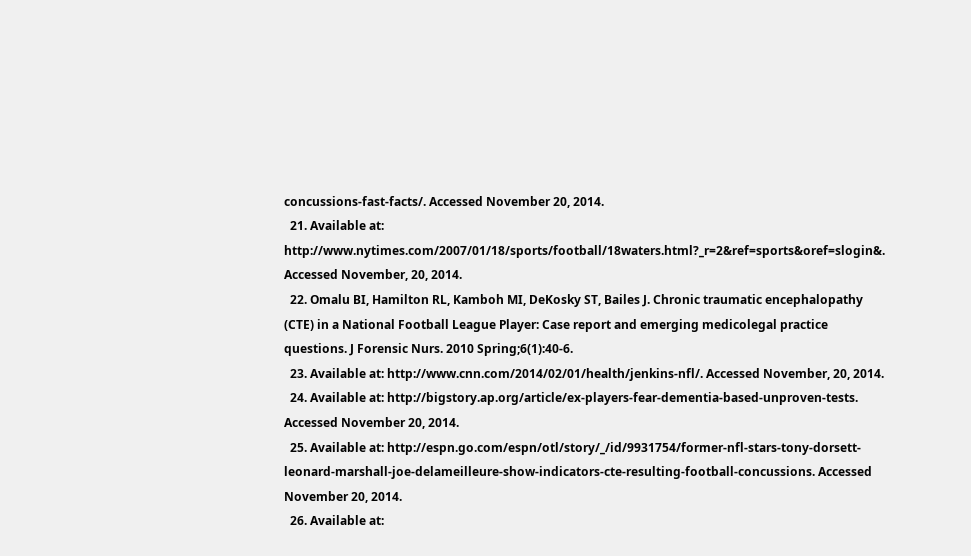concussions-fast-facts/. Accessed November 20, 2014.
  21. Available at: http://www.nytimes.com/2007/01/18/sports/football/18waters.html?_r=2&ref=sports&oref=slogin&. Accessed November, 20, 2014.
  22. Omalu BI, Hamilton RL, Kamboh MI, DeKosky ST, Bailes J. Chronic traumatic encephalopathy (CTE) in a National Football League Player: Case report and emerging medicolegal practice questions. J Forensic Nurs. 2010 Spring;6(1):40-6.
  23. Available at: http://www.cnn.com/2014/02/01/health/jenkins-nfl/. Accessed November, 20, 2014.
  24. Available at: http://bigstory.ap.org/article/ex-players-fear-dementia-based-unproven-tests. Accessed November 20, 2014.
  25. Available at: http://espn.go.com/espn/otl/story/_/id/9931754/former-nfl-stars-tony-dorsett-leonard-marshall-joe-delameilleure-show-indicators-cte-resulting-football-concussions. Accessed November 20, 2014.
  26. Available at: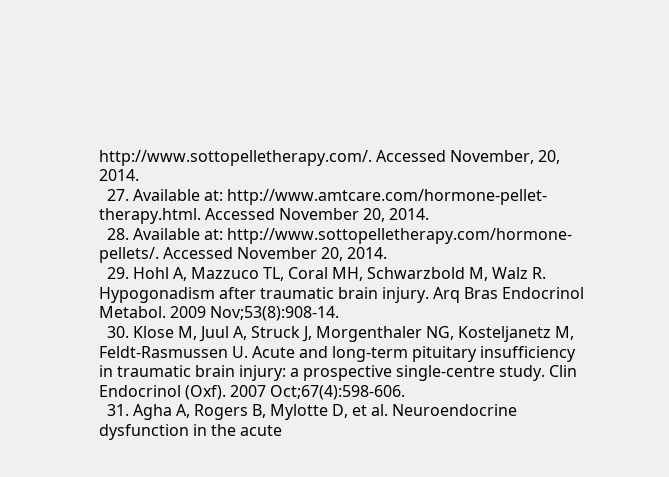http://www.sottopelletherapy.com/. Accessed November, 20, 2014.
  27. Available at: http://www.amtcare.com/hormone-pellet-therapy.html. Accessed November 20, 2014.
  28. Available at: http://www.sottopelletherapy.com/hormone-pellets/. Accessed November 20, 2014.
  29. Hohl A, Mazzuco TL, Coral MH, Schwarzbold M, Walz R. Hypogonadism after traumatic brain injury. Arq Bras Endocrinol Metabol. 2009 Nov;53(8):908-14.
  30. Klose M, Juul A, Struck J, Morgenthaler NG, Kosteljanetz M, Feldt-Rasmussen U. Acute and long-term pituitary insufficiency in traumatic brain injury: a prospective single-centre study. Clin Endocrinol (Oxf). 2007 Oct;67(4):598-606.
  31. Agha A, Rogers B, Mylotte D, et al. Neuroendocrine dysfunction in the acute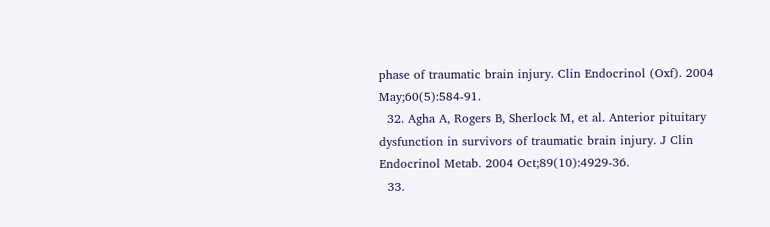phase of traumatic brain injury. Clin Endocrinol (Oxf). 2004 May;60(5):584-91.
  32. Agha A, Rogers B, Sherlock M, et al. Anterior pituitary dysfunction in survivors of traumatic brain injury. J Clin Endocrinol Metab. 2004 Oct;89(10):4929-36.
  33.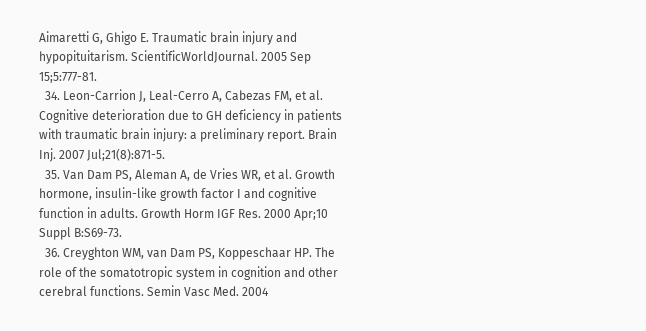Aimaretti G, Ghigo E. Traumatic brain injury and hypopituitarism. ScientificWorldJournal. 2005 Sep 15;5:777-81.
  34. Leon-Carrion J, Leal-Cerro A, Cabezas FM, et al. Cognitive deterioration due to GH deficiency in patients with traumatic brain injury: a preliminary report. Brain Inj. 2007 Jul;21(8):871-5.
  35. Van Dam PS, Aleman A, de Vries WR, et al. Growth hormone, insulin-like growth factor I and cognitive function in adults. Growth Horm IGF Res. 2000 Apr;10 Suppl B:S69-73.
  36. Creyghton WM, van Dam PS, Koppeschaar HP. The role of the somatotropic system in cognition and other cerebral functions. Semin Vasc Med. 2004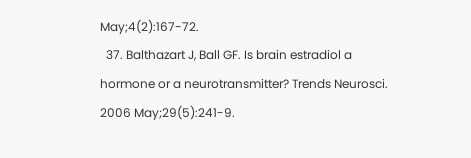May;4(2):167-72.
  37. Balthazart J, Ball GF. Is brain estradiol a hormone or a neurotransmitter? Trends Neurosci. 2006 May;29(5):241-9.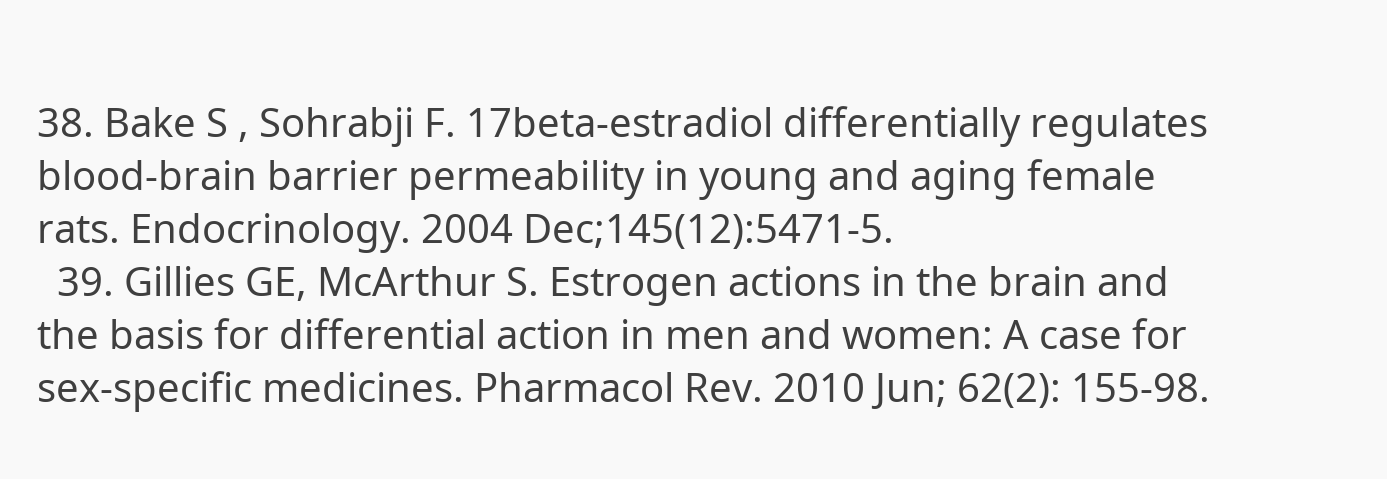38. Bake S , Sohrabji F. 17beta-estradiol differentially regulates blood-brain barrier permeability in young and aging female rats. Endocrinology. 2004 Dec;145(12):5471-5.
  39. Gillies GE, McArthur S. Estrogen actions in the brain and the basis for differential action in men and women: A case for sex-specific medicines. Pharmacol Rev. 2010 Jun; 62(2): 155-98.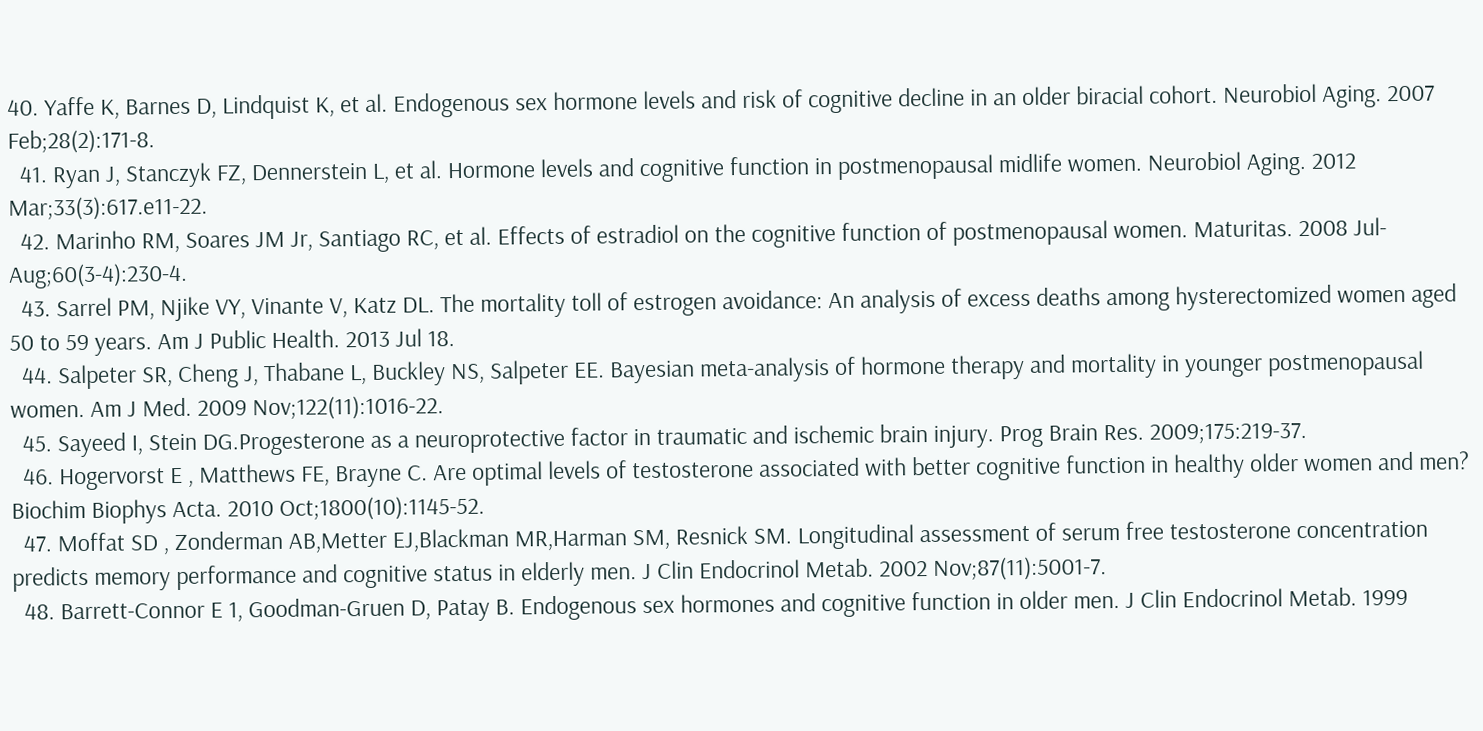40. Yaffe K, Barnes D, Lindquist K, et al. Endogenous sex hormone levels and risk of cognitive decline in an older biracial cohort. Neurobiol Aging. 2007 Feb;28(2):171-8.
  41. Ryan J, Stanczyk FZ, Dennerstein L, et al. Hormone levels and cognitive function in postmenopausal midlife women. Neurobiol Aging. 2012 Mar;33(3):617.e11-22.
  42. Marinho RM, Soares JM Jr, Santiago RC, et al. Effects of estradiol on the cognitive function of postmenopausal women. Maturitas. 2008 Jul-Aug;60(3-4):230-4.
  43. Sarrel PM, Njike VY, Vinante V, Katz DL. The mortality toll of estrogen avoidance: An analysis of excess deaths among hysterectomized women aged 50 to 59 years. Am J Public Health. 2013 Jul 18.
  44. Salpeter SR, Cheng J, Thabane L, Buckley NS, Salpeter EE. Bayesian meta-analysis of hormone therapy and mortality in younger postmenopausal women. Am J Med. 2009 Nov;122(11):1016-22.
  45. Sayeed I, Stein DG.Progesterone as a neuroprotective factor in traumatic and ischemic brain injury. Prog Brain Res. 2009;175:219-37.
  46. Hogervorst E , Matthews FE, Brayne C. Are optimal levels of testosterone associated with better cognitive function in healthy older women and men? Biochim Biophys Acta. 2010 Oct;1800(10):1145-52.
  47. Moffat SD , Zonderman AB,Metter EJ,Blackman MR,Harman SM, Resnick SM. Longitudinal assessment of serum free testosterone concentration predicts memory performance and cognitive status in elderly men. J Clin Endocrinol Metab. 2002 Nov;87(11):5001-7.
  48. Barrett-Connor E 1, Goodman-Gruen D, Patay B. Endogenous sex hormones and cognitive function in older men. J Clin Endocrinol Metab. 1999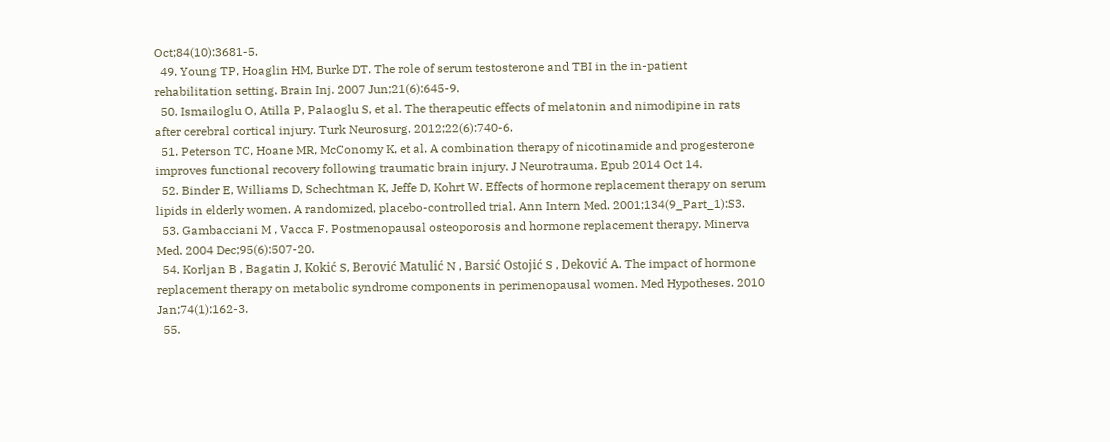Oct;84(10):3681-5.
  49. Young TP, Hoaglin HM, Burke DT. The role of serum testosterone and TBI in the in-patient rehabilitation setting. Brain Inj. 2007 Jun;21(6):645-9.
  50. Ismailoglu O, Atilla P, Palaoglu S, et al. The therapeutic effects of melatonin and nimodipine in rats after cerebral cortical injury. Turk Neurosurg. 2012;22(6):740-6.
  51. Peterson TC, Hoane MR, McConomy K, et al. A combination therapy of nicotinamide and progesterone improves functional recovery following traumatic brain injury. J Neurotrauma. Epub 2014 Oct 14.
  52. Binder E, Williams D, Schechtman K, Jeffe D, Kohrt W. Effects of hormone replacement therapy on serum lipids in elderly women. A randomized, placebo-controlled trial. Ann Intern Med. 2001;134(9_Part_1):S3.
  53. Gambacciani M , Vacca F. Postmenopausal osteoporosis and hormone replacement therapy. Minerva Med. 2004 Dec;95(6):507-20.
  54. Korljan B , Bagatin J, Kokić S, Berović Matulić N , Barsić Ostojić S , Deković A. The impact of hormone replacement therapy on metabolic syndrome components in perimenopausal women. Med Hypotheses. 2010 Jan;74(1):162-3.
  55.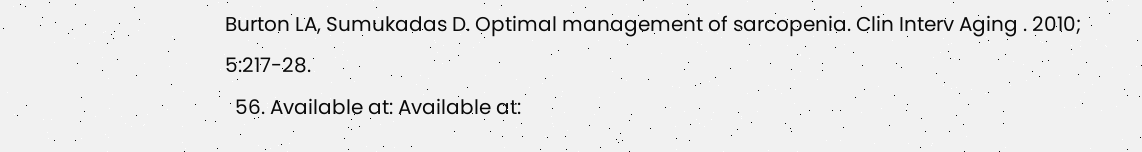Burton LA, Sumukadas D. Optimal management of sarcopenia. Clin Interv Aging . 2010; 5:217-28.
  56. Available at: Available at: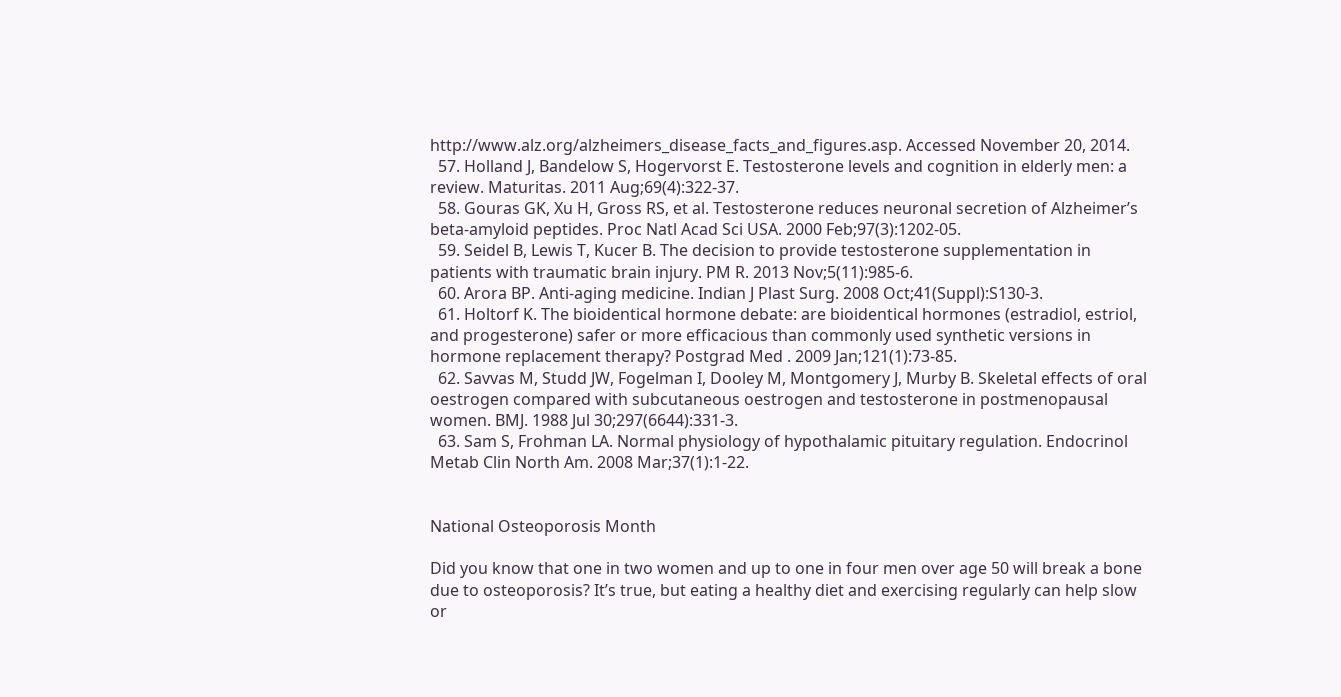http://www.alz.org/alzheimers_disease_facts_and_figures.asp. Accessed November 20, 2014.
  57. Holland J, Bandelow S, Hogervorst E. Testosterone levels and cognition in elderly men: a review. Maturitas. 2011 Aug;69(4):322-37.
  58. Gouras GK, Xu H, Gross RS, et al. Testosterone reduces neuronal secretion of Alzheimer’s beta-amyloid peptides. Proc Natl Acad Sci USA. 2000 Feb;97(3):1202-05.
  59. Seidel B, Lewis T, Kucer B. The decision to provide testosterone supplementation in patients with traumatic brain injury. PM R. 2013 Nov;5(11):985-6.
  60. Arora BP. Anti-aging medicine. Indian J Plast Surg. 2008 Oct;41(Suppl):S130-3.
  61. Holtorf K. The bioidentical hormone debate: are bioidentical hormones (estradiol, estriol, and progesterone) safer or more efficacious than commonly used synthetic versions in hormone replacement therapy? Postgrad Med . 2009 Jan;121(1):73-85.
  62. Savvas M, Studd JW, Fogelman I, Dooley M, Montgomery J, Murby B. Skeletal effects of oral oestrogen compared with subcutaneous oestrogen and testosterone in postmenopausal women. BMJ. 1988 Jul 30;297(6644):331-3.
  63. Sam S, Frohman LA. Normal physiology of hypothalamic pituitary regulation. Endocrinol Metab Clin North Am. 2008 Mar;37(1):1-22.


National Osteoporosis Month

Did you know that one in two women and up to one in four men over age 50 will break a bone due to osteoporosis? It’s true, but eating a healthy diet and exercising regularly can help slow or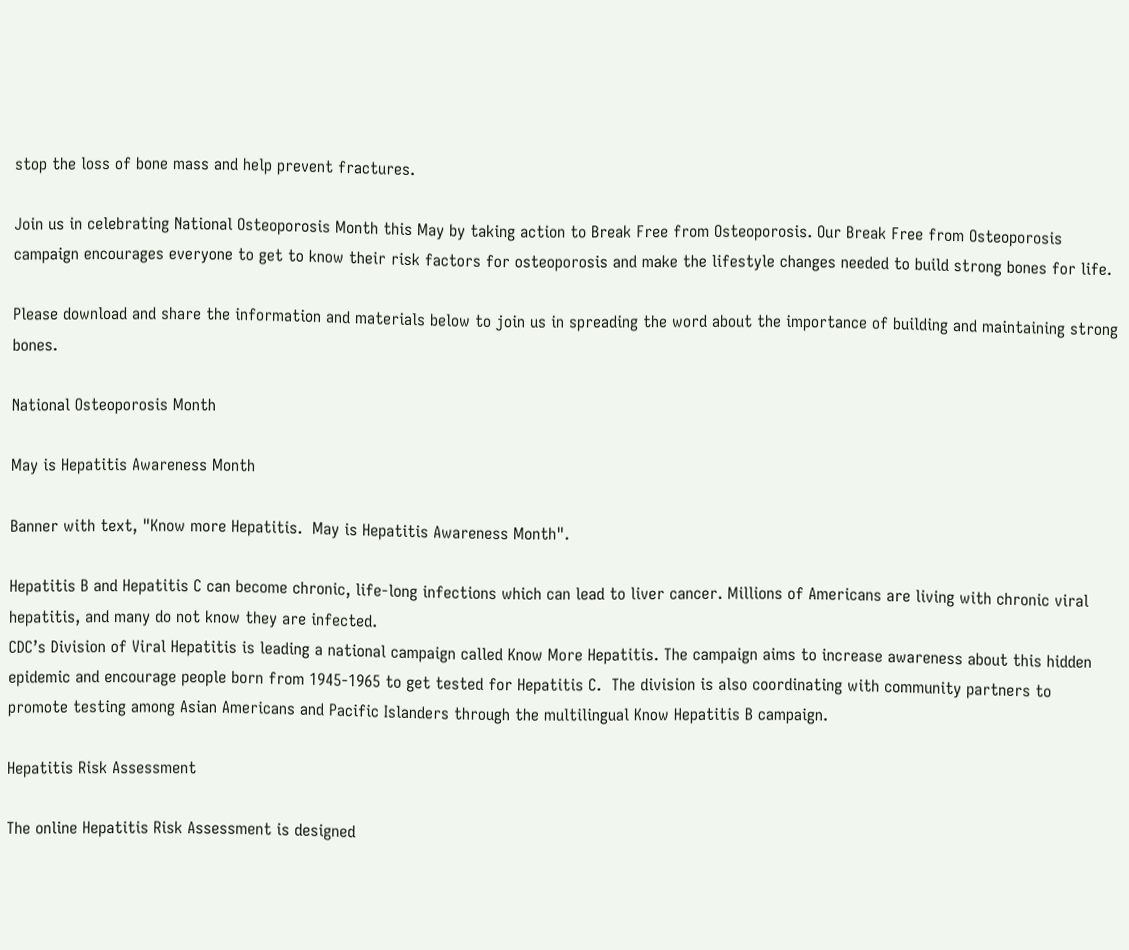stop the loss of bone mass and help prevent fractures.

Join us in celebrating National Osteoporosis Month this May by taking action to Break Free from Osteoporosis. Our Break Free from Osteoporosis campaign encourages everyone to get to know their risk factors for osteoporosis and make the lifestyle changes needed to build strong bones for life.

Please download and share the information and materials below to join us in spreading the word about the importance of building and maintaining strong bones.

National Osteoporosis Month

May is Hepatitis Awareness Month

Banner with text, "Know more Hepatitis.  May is Hepatitis Awareness Month".

Hepatitis B and Hepatitis C can become chronic, life-long infections which can lead to liver cancer. Millions of Americans are living with chronic viral hepatitis, and many do not know they are infected.
CDC’s Division of Viral Hepatitis is leading a national campaign called Know More Hepatitis. The campaign aims to increase awareness about this hidden epidemic and encourage people born from 1945-1965 to get tested for Hepatitis C.  The division is also coordinating with community partners to promote testing among Asian Americans and Pacific Islanders through the multilingual Know Hepatitis B campaign.

Hepatitis Risk Assessment

The online Hepatitis Risk Assessment is designed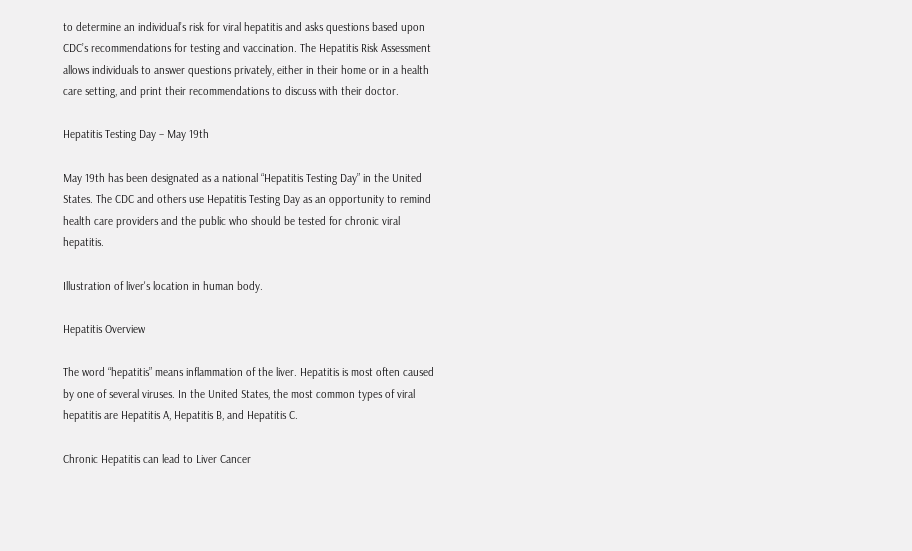to determine an individual’s risk for viral hepatitis and asks questions based upon CDC’s recommendations for testing and vaccination. The Hepatitis Risk Assessment allows individuals to answer questions privately, either in their home or in a health care setting, and print their recommendations to discuss with their doctor.

Hepatitis Testing Day – May 19th

May 19th has been designated as a national “Hepatitis Testing Day” in the United States. The CDC and others use Hepatitis Testing Day as an opportunity to remind health care providers and the public who should be tested for chronic viral hepatitis.

Illustration of liver's location in human body.

Hepatitis Overview

The word “hepatitis” means inflammation of the liver. Hepatitis is most often caused by one of several viruses. In the United States, the most common types of viral hepatitis are Hepatitis A, Hepatitis B, and Hepatitis C.

Chronic Hepatitis can lead to Liver Cancer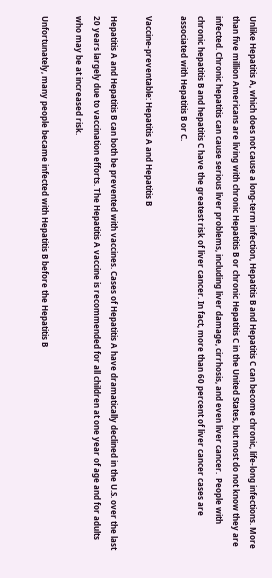Unlike Hepatitis A, which does not cause a long-term infection, Hepatitis B and Hepatitis C can become chronic, life-long infections. More than five million Americans are living with chronic Hepatitis B or chronic Hepatitis C in the United States, but most do not know they are infected. Chronic hepatitis can cause serious liver problems, including liver damage, cirrhosis, and even liver cancer.  People with chronic hepatitis B and hepatitis C have the greatest risk of liver cancer. In fact, more than 60 percent of liver cancer cases are associated with Hepatitis B or C.

Vaccine-preventable: Hepatitis A and Hepatitis B

Hepatitis A and Hepatitis B can both be prevented with vaccines. Cases of Hepatitis A have dramatically declined in the U.S. over the last 20 years largely due to vaccination efforts. The Hepatitis A vaccine is recommended for all children at one year of age and for adults who may be at increased risk.

Unfortunately, many people became infected with Hepatitis B before the Hepatitis B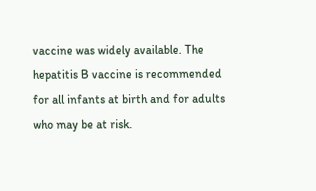vaccine was widely available. The hepatitis B vaccine is recommended for all infants at birth and for adults who may be at risk.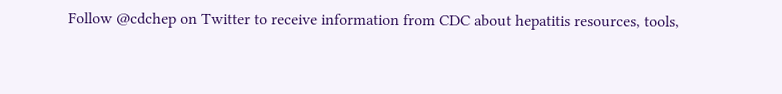Follow @cdchep on Twitter to receive information from CDC about hepatitis resources, tools,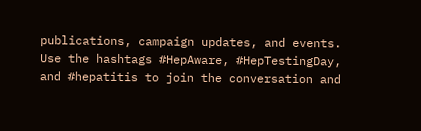publications, campaign updates, and events. Use the hashtags #HepAware, #HepTestingDay, and #hepatitis to join the conversation and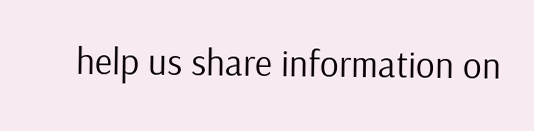help us share information on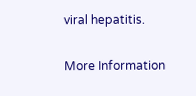viral hepatitis.

More Information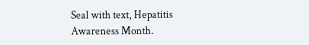Seal with text, Hepatitis Awareness Month.